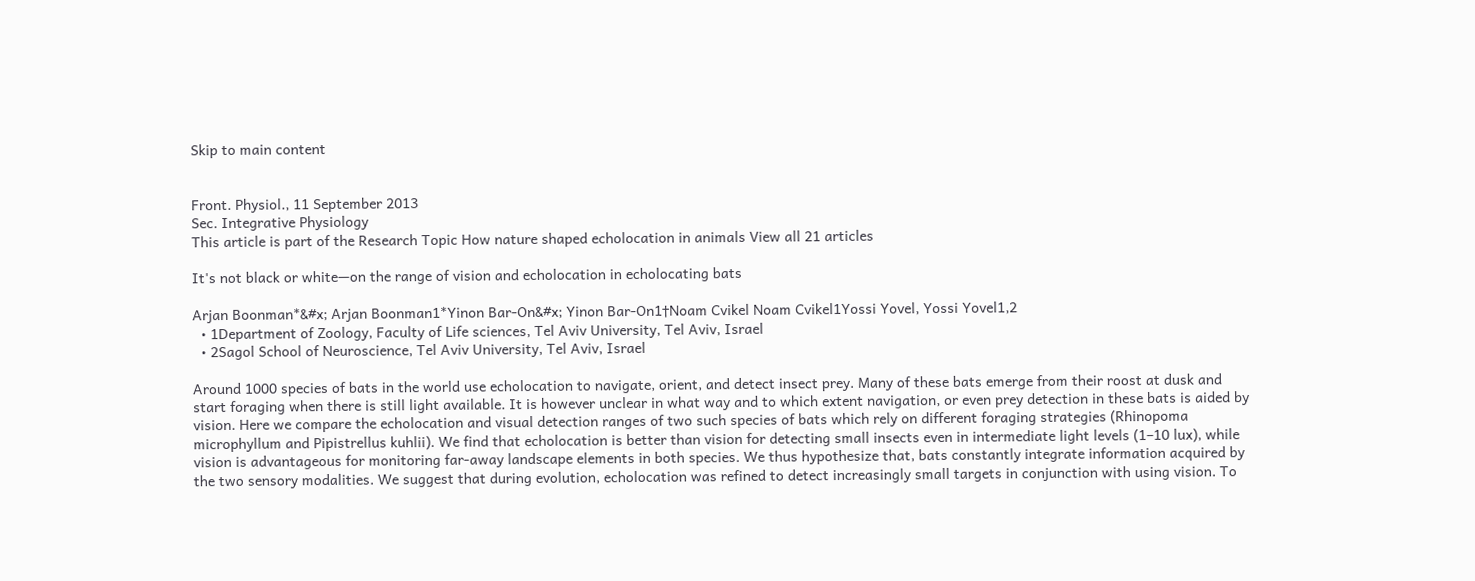Skip to main content


Front. Physiol., 11 September 2013
Sec. Integrative Physiology
This article is part of the Research Topic How nature shaped echolocation in animals View all 21 articles

It's not black or white—on the range of vision and echolocation in echolocating bats

Arjan Boonman*&#x; Arjan Boonman1*Yinon Bar-On&#x; Yinon Bar-On1†Noam Cvikel Noam Cvikel1Yossi Yovel, Yossi Yovel1,2
  • 1Department of Zoology, Faculty of Life sciences, Tel Aviv University, Tel Aviv, Israel
  • 2Sagol School of Neuroscience, Tel Aviv University, Tel Aviv, Israel

Around 1000 species of bats in the world use echolocation to navigate, orient, and detect insect prey. Many of these bats emerge from their roost at dusk and start foraging when there is still light available. It is however unclear in what way and to which extent navigation, or even prey detection in these bats is aided by vision. Here we compare the echolocation and visual detection ranges of two such species of bats which rely on different foraging strategies (Rhinopoma microphyllum and Pipistrellus kuhlii). We find that echolocation is better than vision for detecting small insects even in intermediate light levels (1–10 lux), while vision is advantageous for monitoring far-away landscape elements in both species. We thus hypothesize that, bats constantly integrate information acquired by the two sensory modalities. We suggest that during evolution, echolocation was refined to detect increasingly small targets in conjunction with using vision. To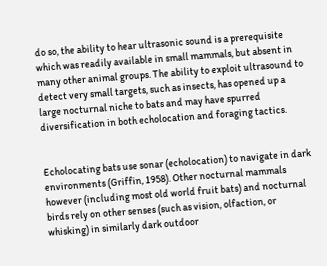do so, the ability to hear ultrasonic sound is a prerequisite which was readily available in small mammals, but absent in many other animal groups. The ability to exploit ultrasound to detect very small targets, such as insects, has opened up a large nocturnal niche to bats and may have spurred diversification in both echolocation and foraging tactics.


Echolocating bats use sonar (echolocation) to navigate in dark environments (Griffin, 1958). Other nocturnal mammals however (including most old world fruit bats) and nocturnal birds rely on other senses (such as vision, olfaction, or whisking) in similarly dark outdoor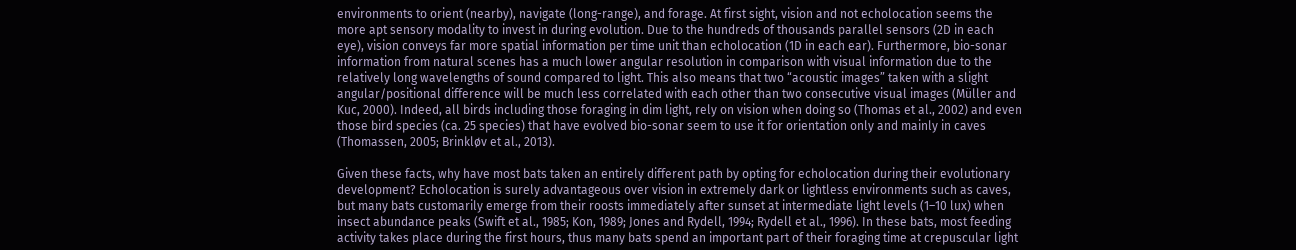environments to orient (nearby), navigate (long-range), and forage. At first sight, vision and not echolocation seems the more apt sensory modality to invest in during evolution. Due to the hundreds of thousands parallel sensors (2D in each eye), vision conveys far more spatial information per time unit than echolocation (1D in each ear). Furthermore, bio-sonar information from natural scenes has a much lower angular resolution in comparison with visual information due to the relatively long wavelengths of sound compared to light. This also means that two “acoustic images” taken with a slight angular/positional difference will be much less correlated with each other than two consecutive visual images (Müller and Kuc, 2000). Indeed, all birds including those foraging in dim light, rely on vision when doing so (Thomas et al., 2002) and even those bird species (ca. 25 species) that have evolved bio-sonar seem to use it for orientation only and mainly in caves (Thomassen, 2005; Brinkløv et al., 2013).

Given these facts, why have most bats taken an entirely different path by opting for echolocation during their evolutionary development? Echolocation is surely advantageous over vision in extremely dark or lightless environments such as caves, but many bats customarily emerge from their roosts immediately after sunset at intermediate light levels (1–10 lux) when insect abundance peaks (Swift et al., 1985; Kon, 1989; Jones and Rydell, 1994; Rydell et al., 1996). In these bats, most feeding activity takes place during the first hours, thus many bats spend an important part of their foraging time at crepuscular light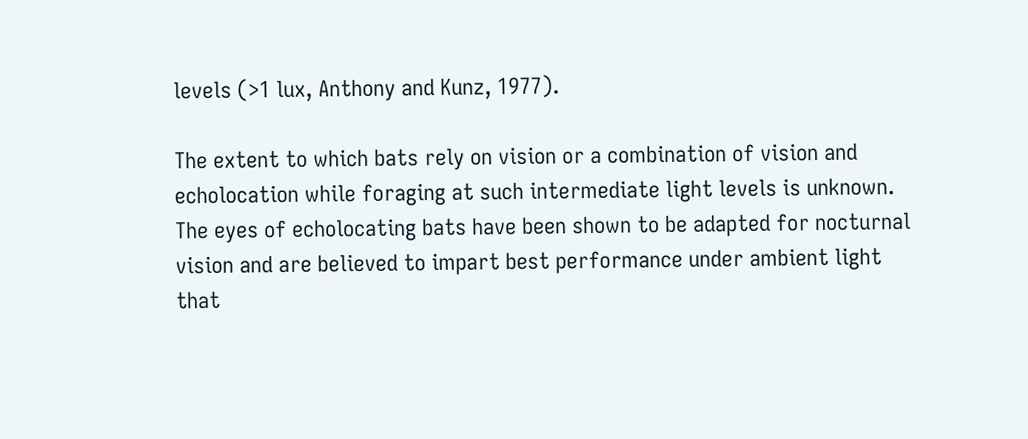levels (>1 lux, Anthony and Kunz, 1977).

The extent to which bats rely on vision or a combination of vision and echolocation while foraging at such intermediate light levels is unknown. The eyes of echolocating bats have been shown to be adapted for nocturnal vision and are believed to impart best performance under ambient light that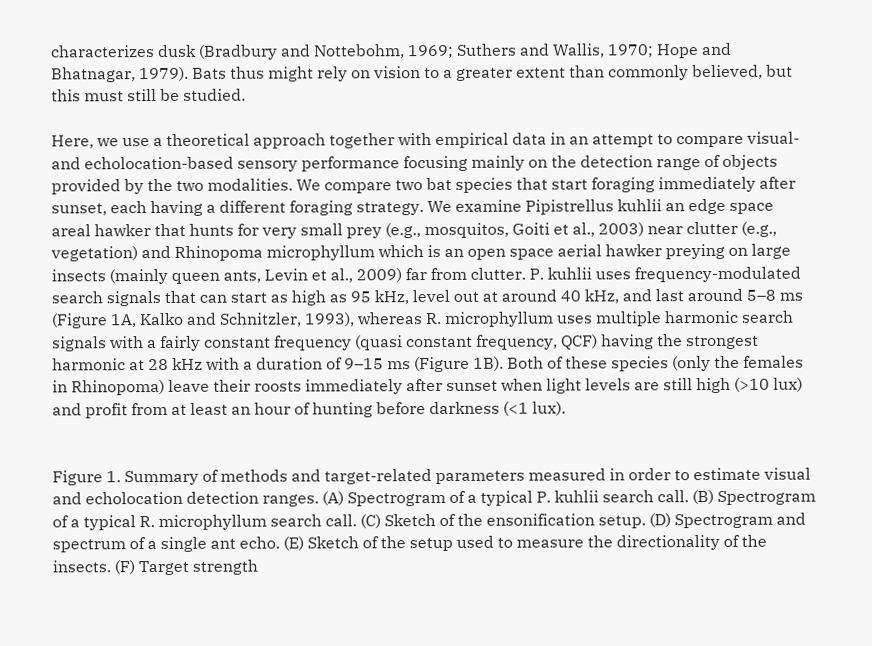characterizes dusk (Bradbury and Nottebohm, 1969; Suthers and Wallis, 1970; Hope and Bhatnagar, 1979). Bats thus might rely on vision to a greater extent than commonly believed, but this must still be studied.

Here, we use a theoretical approach together with empirical data in an attempt to compare visual- and echolocation-based sensory performance focusing mainly on the detection range of objects provided by the two modalities. We compare two bat species that start foraging immediately after sunset, each having a different foraging strategy. We examine Pipistrellus kuhlii an edge space areal hawker that hunts for very small prey (e.g., mosquitos, Goiti et al., 2003) near clutter (e.g., vegetation) and Rhinopoma microphyllum which is an open space aerial hawker preying on large insects (mainly queen ants, Levin et al., 2009) far from clutter. P. kuhlii uses frequency-modulated search signals that can start as high as 95 kHz, level out at around 40 kHz, and last around 5–8 ms (Figure 1A, Kalko and Schnitzler, 1993), whereas R. microphyllum uses multiple harmonic search signals with a fairly constant frequency (quasi constant frequency, QCF) having the strongest harmonic at 28 kHz with a duration of 9–15 ms (Figure 1B). Both of these species (only the females in Rhinopoma) leave their roosts immediately after sunset when light levels are still high (>10 lux) and profit from at least an hour of hunting before darkness (<1 lux).


Figure 1. Summary of methods and target-related parameters measured in order to estimate visual and echolocation detection ranges. (A) Spectrogram of a typical P. kuhlii search call. (B) Spectrogram of a typical R. microphyllum search call. (C) Sketch of the ensonification setup. (D) Spectrogram and spectrum of a single ant echo. (E) Sketch of the setup used to measure the directionality of the insects. (F) Target strength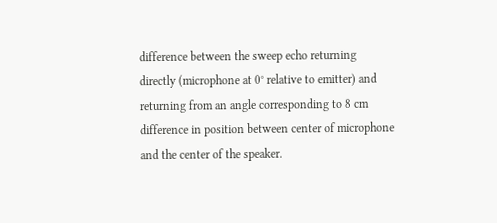difference between the sweep echo returning directly (microphone at 0° relative to emitter) and returning from an angle corresponding to 8 cm difference in position between center of microphone and the center of the speaker.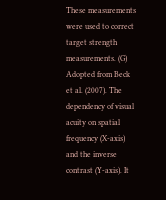These measurements were used to correct target strength measurements. (G) Adopted from Beck et al. (2007). The dependency of visual acuity on spatial frequency (X-axis) and the inverse contrast (Y-axis). It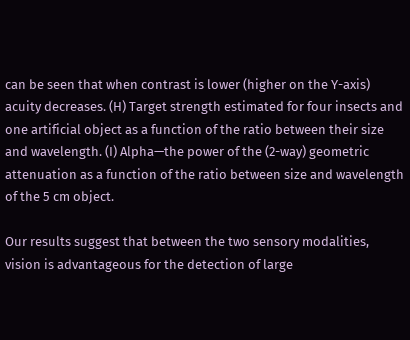can be seen that when contrast is lower (higher on the Y-axis) acuity decreases. (H) Target strength estimated for four insects and one artificial object as a function of the ratio between their size and wavelength. (I) Alpha—the power of the (2-way) geometric attenuation as a function of the ratio between size and wavelength of the 5 cm object.

Our results suggest that between the two sensory modalities, vision is advantageous for the detection of large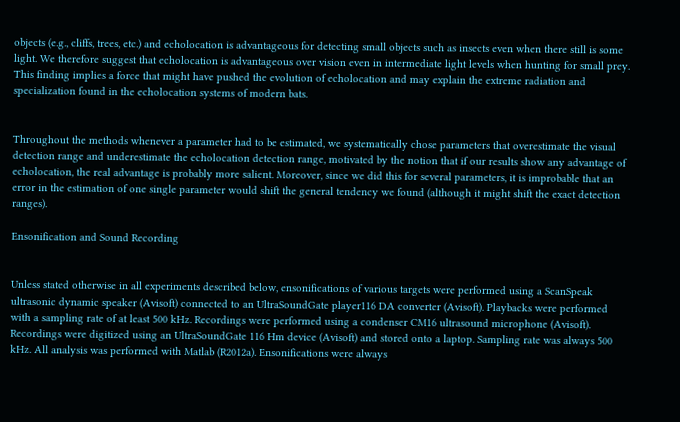objects (e.g., cliffs, trees, etc.) and echolocation is advantageous for detecting small objects such as insects even when there still is some light. We therefore suggest that echolocation is advantageous over vision even in intermediate light levels when hunting for small prey. This finding implies a force that might have pushed the evolution of echolocation and may explain the extreme radiation and specialization found in the echolocation systems of modern bats.


Throughout the methods whenever a parameter had to be estimated, we systematically chose parameters that overestimate the visual detection range and underestimate the echolocation detection range, motivated by the notion that if our results show any advantage of echolocation, the real advantage is probably more salient. Moreover, since we did this for several parameters, it is improbable that an error in the estimation of one single parameter would shift the general tendency we found (although it might shift the exact detection ranges).

Ensonification and Sound Recording


Unless stated otherwise in all experiments described below, ensonifications of various targets were performed using a ScanSpeak ultrasonic dynamic speaker (Avisoft) connected to an UltraSoundGate player116 DA converter (Avisoft). Playbacks were performed with a sampling rate of at least 500 kHz. Recordings were performed using a condenser CM16 ultrasound microphone (Avisoft). Recordings were digitized using an UltraSoundGate 116 Hm device (Avisoft) and stored onto a laptop. Sampling rate was always 500 kHz. All analysis was performed with Matlab (R2012a). Ensonifications were always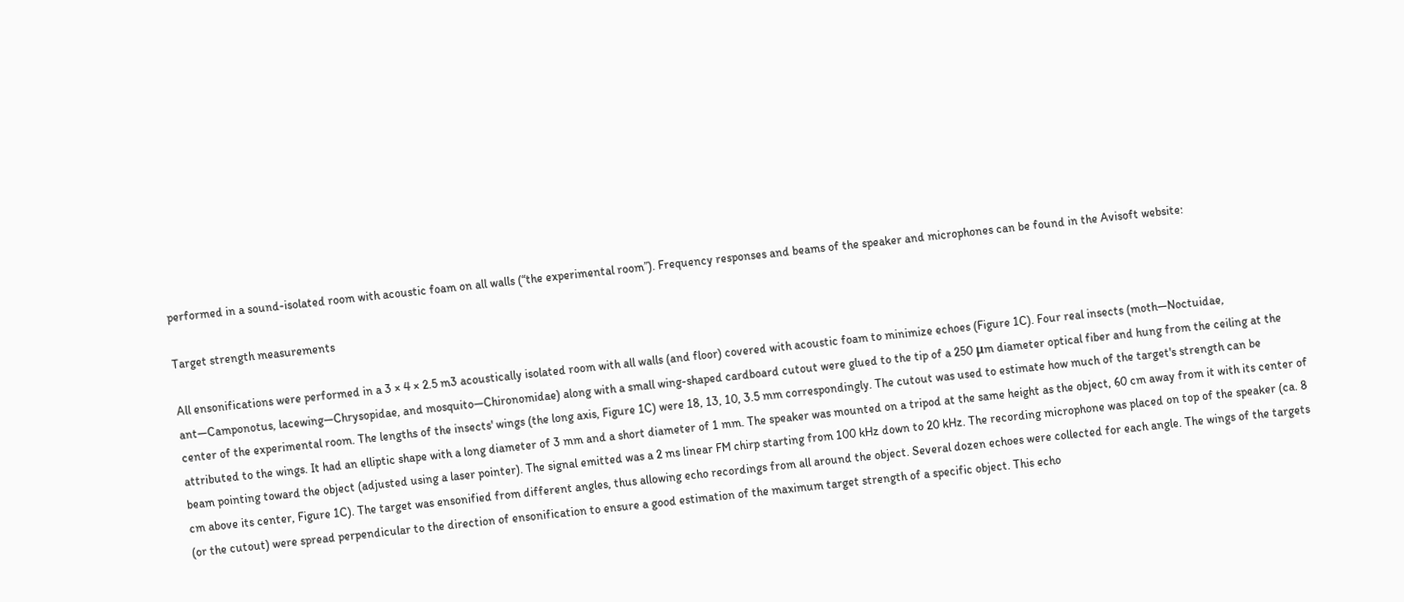performed in a sound-isolated room with acoustic foam on all walls (“the experimental room”). Frequency responses and beams of the speaker and microphones can be found in the Avisoft website:

Target strength measurements

All ensonifications were performed in a 3 × 4 × 2.5 m3 acoustically isolated room with all walls (and floor) covered with acoustic foam to minimize echoes (Figure 1C). Four real insects (moth—Noctuidae, ant—Camponotus, lacewing—Chrysopidae, and mosquito—Chironomidae) along with a small wing-shaped cardboard cutout were glued to the tip of a 250 μm diameter optical fiber and hung from the ceiling at the center of the experimental room. The lengths of the insects' wings (the long axis, Figure 1C) were 18, 13, 10, 3.5 mm correspondingly. The cutout was used to estimate how much of the target's strength can be attributed to the wings. It had an elliptic shape with a long diameter of 3 mm and a short diameter of 1 mm. The speaker was mounted on a tripod at the same height as the object, 60 cm away from it with its center of beam pointing toward the object (adjusted using a laser pointer). The signal emitted was a 2 ms linear FM chirp starting from 100 kHz down to 20 kHz. The recording microphone was placed on top of the speaker (ca. 8 cm above its center, Figure 1C). The target was ensonified from different angles, thus allowing echo recordings from all around the object. Several dozen echoes were collected for each angle. The wings of the targets (or the cutout) were spread perpendicular to the direction of ensonification to ensure a good estimation of the maximum target strength of a specific object. This echo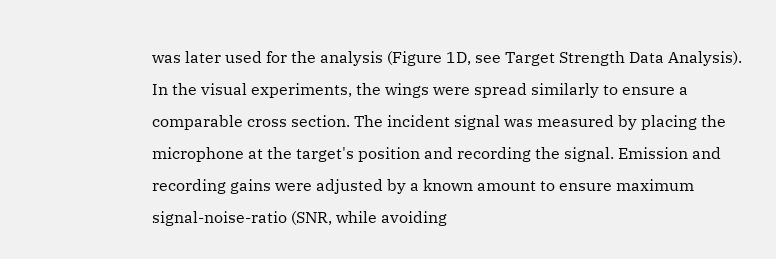was later used for the analysis (Figure 1D, see Target Strength Data Analysis). In the visual experiments, the wings were spread similarly to ensure a comparable cross section. The incident signal was measured by placing the microphone at the target's position and recording the signal. Emission and recording gains were adjusted by a known amount to ensure maximum signal-noise-ratio (SNR, while avoiding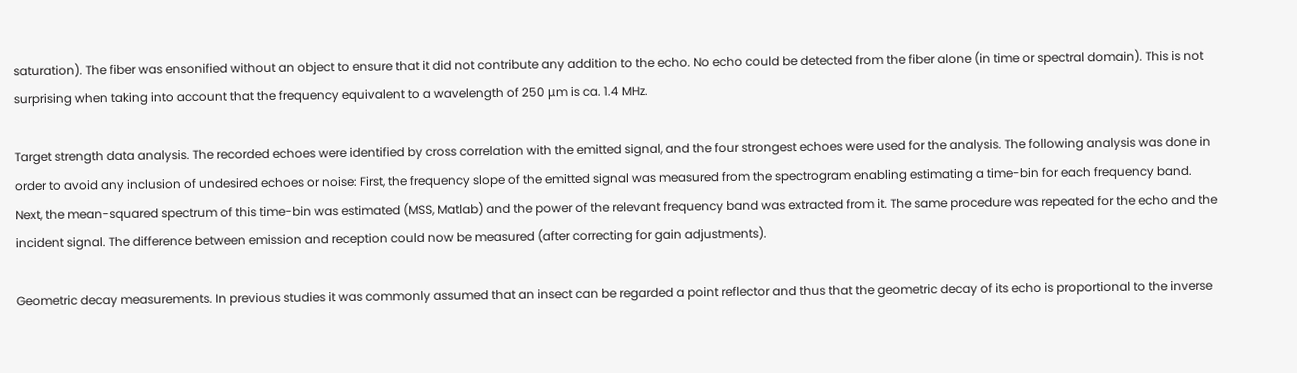saturation). The fiber was ensonified without an object to ensure that it did not contribute any addition to the echo. No echo could be detected from the fiber alone (in time or spectral domain). This is not surprising when taking into account that the frequency equivalent to a wavelength of 250 μm is ca. 1.4 MHz.

Target strength data analysis. The recorded echoes were identified by cross correlation with the emitted signal, and the four strongest echoes were used for the analysis. The following analysis was done in order to avoid any inclusion of undesired echoes or noise: First, the frequency slope of the emitted signal was measured from the spectrogram enabling estimating a time-bin for each frequency band. Next, the mean-squared spectrum of this time-bin was estimated (MSS, Matlab) and the power of the relevant frequency band was extracted from it. The same procedure was repeated for the echo and the incident signal. The difference between emission and reception could now be measured (after correcting for gain adjustments).

Geometric decay measurements. In previous studies it was commonly assumed that an insect can be regarded a point reflector and thus that the geometric decay of its echo is proportional to the inverse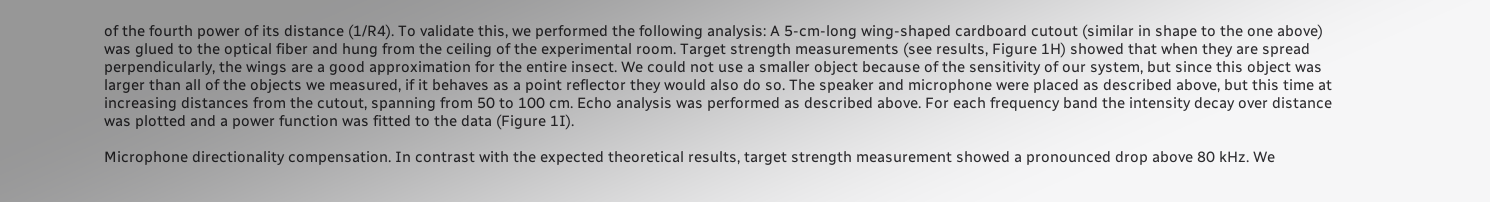of the fourth power of its distance (1/R4). To validate this, we performed the following analysis: A 5-cm-long wing-shaped cardboard cutout (similar in shape to the one above) was glued to the optical fiber and hung from the ceiling of the experimental room. Target strength measurements (see results, Figure 1H) showed that when they are spread perpendicularly, the wings are a good approximation for the entire insect. We could not use a smaller object because of the sensitivity of our system, but since this object was larger than all of the objects we measured, if it behaves as a point reflector they would also do so. The speaker and microphone were placed as described above, but this time at increasing distances from the cutout, spanning from 50 to 100 cm. Echo analysis was performed as described above. For each frequency band the intensity decay over distance was plotted and a power function was fitted to the data (Figure 1I).

Microphone directionality compensation. In contrast with the expected theoretical results, target strength measurement showed a pronounced drop above 80 kHz. We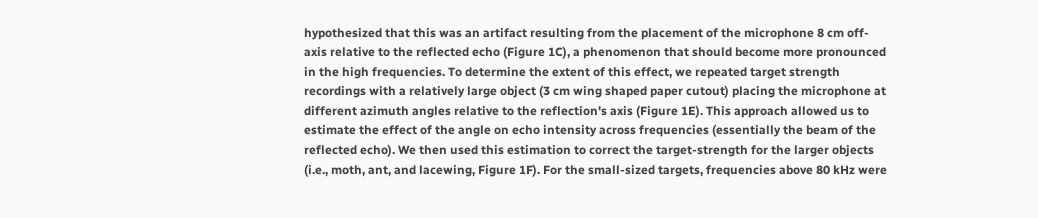hypothesized that this was an artifact resulting from the placement of the microphone 8 cm off-axis relative to the reflected echo (Figure 1C), a phenomenon that should become more pronounced in the high frequencies. To determine the extent of this effect, we repeated target strength recordings with a relatively large object (3 cm wing shaped paper cutout) placing the microphone at different azimuth angles relative to the reflection's axis (Figure 1E). This approach allowed us to estimate the effect of the angle on echo intensity across frequencies (essentially the beam of the reflected echo). We then used this estimation to correct the target-strength for the larger objects (i.e., moth, ant, and lacewing, Figure 1F). For the small-sized targets, frequencies above 80 kHz were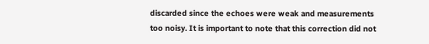discarded since the echoes were weak and measurements too noisy. It is important to note that this correction did not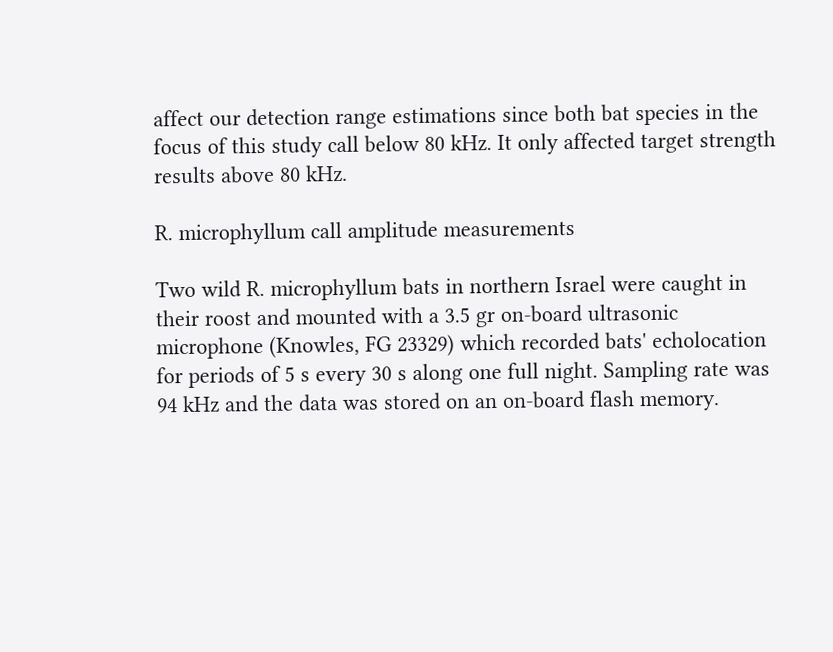affect our detection range estimations since both bat species in the focus of this study call below 80 kHz. It only affected target strength results above 80 kHz.

R. microphyllum call amplitude measurements

Two wild R. microphyllum bats in northern Israel were caught in their roost and mounted with a 3.5 gr on-board ultrasonic microphone (Knowles, FG 23329) which recorded bats' echolocation for periods of 5 s every 30 s along one full night. Sampling rate was 94 kHz and the data was stored on an on-board flash memory.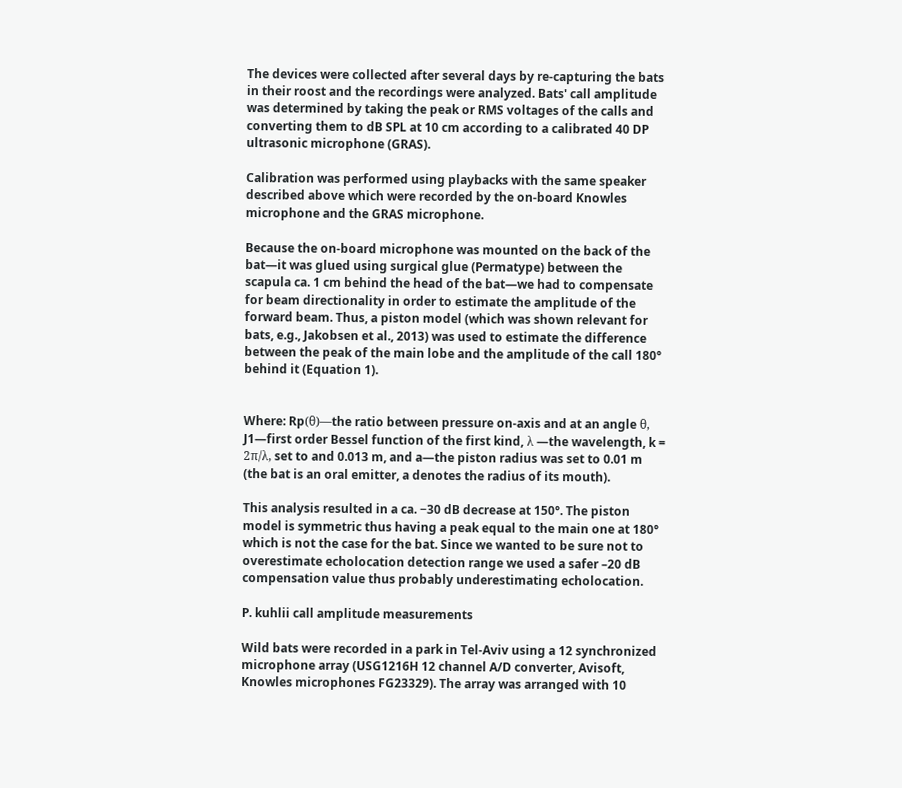The devices were collected after several days by re-capturing the bats in their roost and the recordings were analyzed. Bats' call amplitude was determined by taking the peak or RMS voltages of the calls and converting them to dB SPL at 10 cm according to a calibrated 40 DP ultrasonic microphone (GRAS).

Calibration was performed using playbacks with the same speaker described above which were recorded by the on-board Knowles microphone and the GRAS microphone.

Because the on-board microphone was mounted on the back of the bat—it was glued using surgical glue (Permatype) between the scapula ca. 1 cm behind the head of the bat—we had to compensate for beam directionality in order to estimate the amplitude of the forward beam. Thus, a piston model (which was shown relevant for bats, e.g., Jakobsen et al., 2013) was used to estimate the difference between the peak of the main lobe and the amplitude of the call 180° behind it (Equation 1).


Where: Rp(θ)—the ratio between pressure on-axis and at an angle θ, J1—first order Bessel function of the first kind, λ —the wavelength, k = 2π/λ, set to and 0.013 m, and a—the piston radius was set to 0.01 m (the bat is an oral emitter, a denotes the radius of its mouth).

This analysis resulted in a ca. −30 dB decrease at 150°. The piston model is symmetric thus having a peak equal to the main one at 180° which is not the case for the bat. Since we wanted to be sure not to overestimate echolocation detection range we used a safer –20 dB compensation value thus probably underestimating echolocation.

P. kuhlii call amplitude measurements

Wild bats were recorded in a park in Tel-Aviv using a 12 synchronized microphone array (USG1216H 12 channel A/D converter, Avisoft, Knowles microphones FG23329). The array was arranged with 10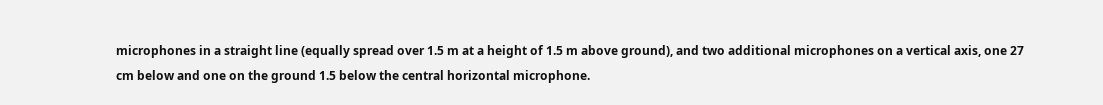microphones in a straight line (equally spread over 1.5 m at a height of 1.5 m above ground), and two additional microphones on a vertical axis, one 27 cm below and one on the ground 1.5 below the central horizontal microphone.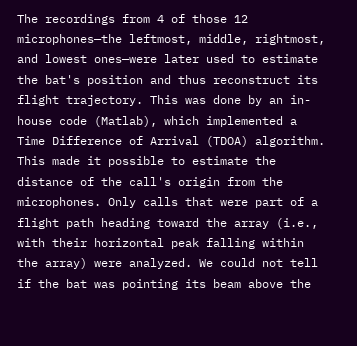The recordings from 4 of those 12 microphones—the leftmost, middle, rightmost, and lowest ones—were later used to estimate the bat's position and thus reconstruct its flight trajectory. This was done by an in-house code (Matlab), which implemented a Time Difference of Arrival (TDOA) algorithm. This made it possible to estimate the distance of the call's origin from the microphones. Only calls that were part of a flight path heading toward the array (i.e., with their horizontal peak falling within the array) were analyzed. We could not tell if the bat was pointing its beam above the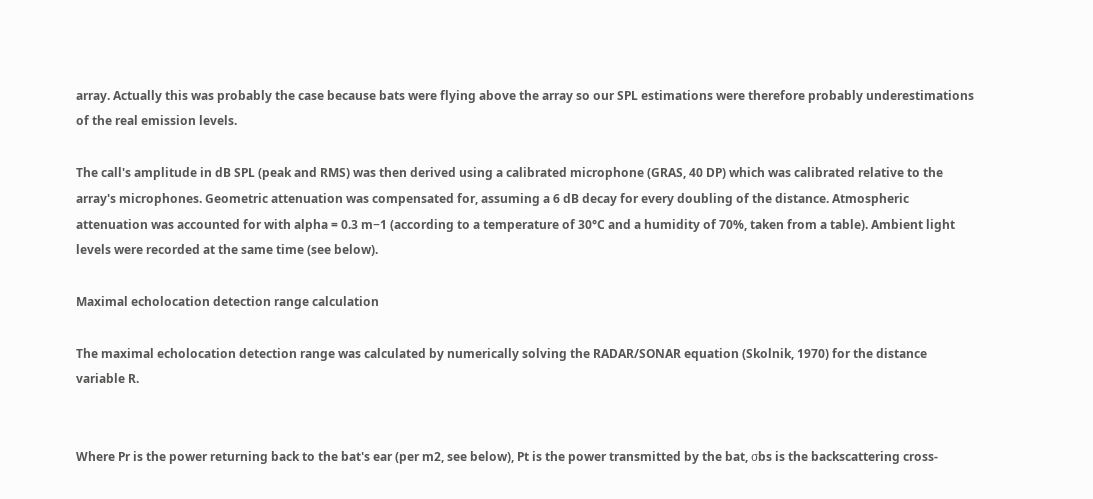array. Actually this was probably the case because bats were flying above the array so our SPL estimations were therefore probably underestimations of the real emission levels.

The call's amplitude in dB SPL (peak and RMS) was then derived using a calibrated microphone (GRAS, 40 DP) which was calibrated relative to the array's microphones. Geometric attenuation was compensated for, assuming a 6 dB decay for every doubling of the distance. Atmospheric attenuation was accounted for with alpha = 0.3 m−1 (according to a temperature of 30°C and a humidity of 70%, taken from a table). Ambient light levels were recorded at the same time (see below).

Maximal echolocation detection range calculation

The maximal echolocation detection range was calculated by numerically solving the RADAR/SONAR equation (Skolnik, 1970) for the distance variable R.


Where Pr is the power returning back to the bat's ear (per m2, see below), Pt is the power transmitted by the bat, σbs is the backscattering cross-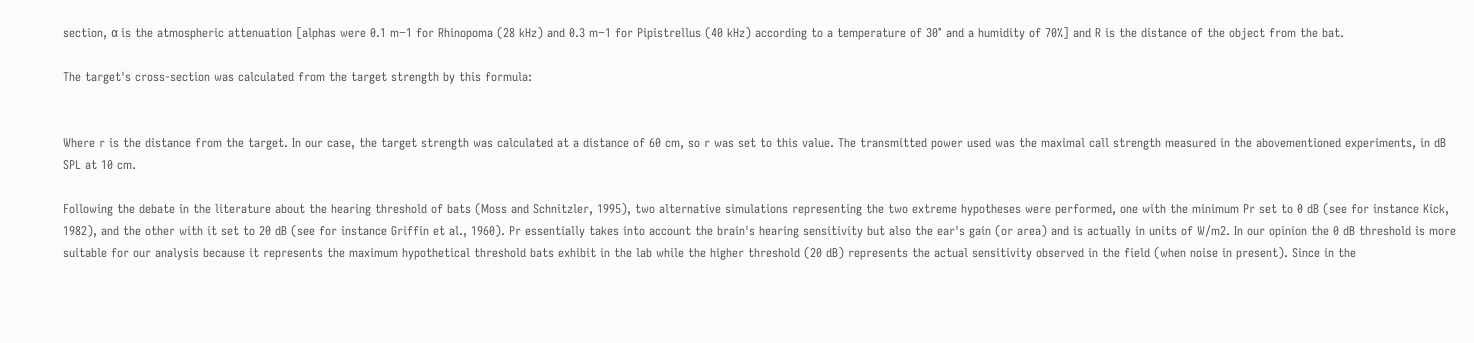section, α is the atmospheric attenuation [alphas were 0.1 m−1 for Rhinopoma (28 kHz) and 0.3 m−1 for Pipistrellus (40 kHz) according to a temperature of 30° and a humidity of 70%] and R is the distance of the object from the bat.

The target's cross-section was calculated from the target strength by this formula:


Where r is the distance from the target. In our case, the target strength was calculated at a distance of 60 cm, so r was set to this value. The transmitted power used was the maximal call strength measured in the abovementioned experiments, in dB SPL at 10 cm.

Following the debate in the literature about the hearing threshold of bats (Moss and Schnitzler, 1995), two alternative simulations representing the two extreme hypotheses were performed, one with the minimum Pr set to 0 dB (see for instance Kick, 1982), and the other with it set to 20 dB (see for instance Griffin et al., 1960). Pr essentially takes into account the brain's hearing sensitivity but also the ear's gain (or area) and is actually in units of W/m2. In our opinion the 0 dB threshold is more suitable for our analysis because it represents the maximum hypothetical threshold bats exhibit in the lab while the higher threshold (20 dB) represents the actual sensitivity observed in the field (when noise in present). Since in the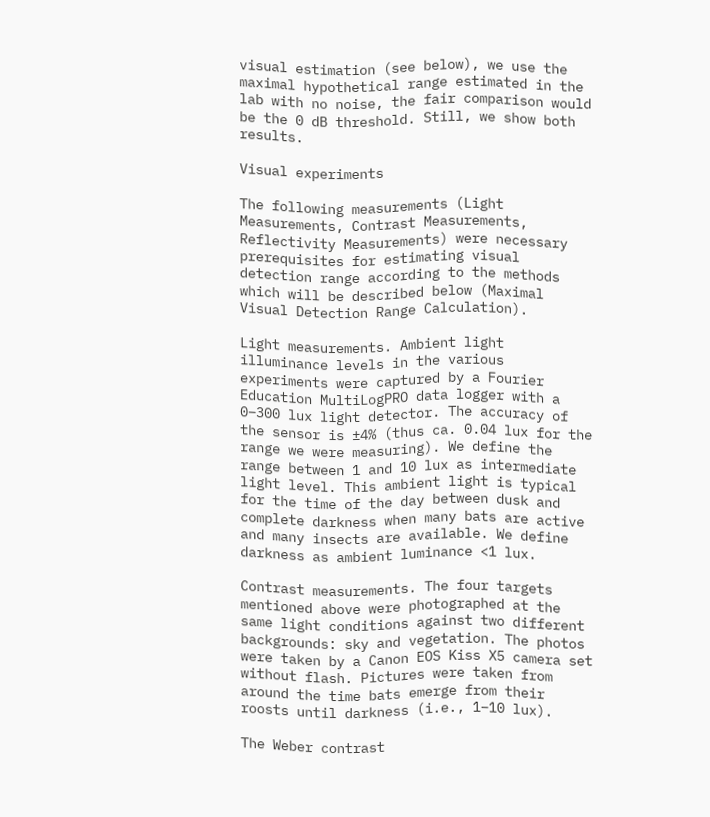visual estimation (see below), we use the maximal hypothetical range estimated in the lab with no noise, the fair comparison would be the 0 dB threshold. Still, we show both results.

Visual experiments

The following measurements (Light Measurements, Contrast Measurements, Reflectivity Measurements) were necessary prerequisites for estimating visual detection range according to the methods which will be described below (Maximal Visual Detection Range Calculation).

Light measurements. Ambient light illuminance levels in the various experiments were captured by a Fourier Education MultiLogPRO data logger with a 0–300 lux light detector. The accuracy of the sensor is ±4% (thus ca. 0.04 lux for the range we were measuring). We define the range between 1 and 10 lux as intermediate light level. This ambient light is typical for the time of the day between dusk and complete darkness when many bats are active and many insects are available. We define darkness as ambient luminance <1 lux.

Contrast measurements. The four targets mentioned above were photographed at the same light conditions against two different backgrounds: sky and vegetation. The photos were taken by a Canon EOS Kiss X5 camera set without flash. Pictures were taken from around the time bats emerge from their roosts until darkness (i.e., 1–10 lux).

The Weber contrast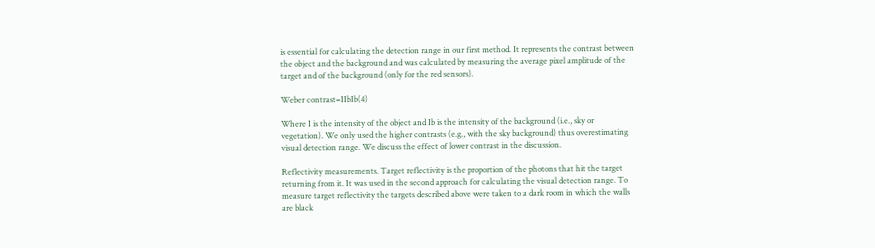is essential for calculating the detection range in our first method. It represents the contrast between the object and the background and was calculated by measuring the average pixel amplitude of the target and of the background (only for the red sensors).

Weber contrast=IIbIb(4)

Where I is the intensity of the object and Ib is the intensity of the background (i.e., sky or vegetation). We only used the higher contrasts (e.g., with the sky background) thus overestimating visual detection range. We discuss the effect of lower contrast in the discussion.

Reflectivity measurements. Target reflectivity is the proportion of the photons that hit the target returning from it. It was used in the second approach for calculating the visual detection range. To measure target reflectivity the targets described above were taken to a dark room in which the walls are black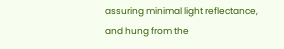assuring minimal light reflectance, and hung from the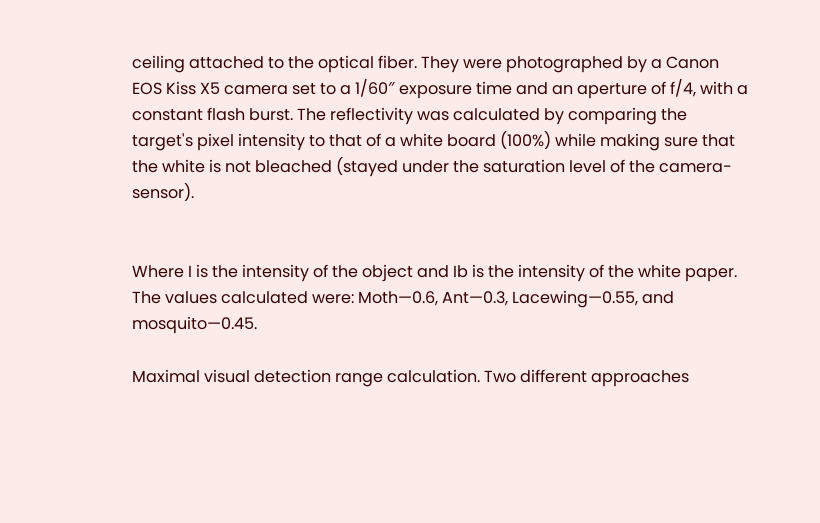ceiling attached to the optical fiber. They were photographed by a Canon EOS Kiss X5 camera set to a 1/60″ exposure time and an aperture of f/4, with a constant flash burst. The reflectivity was calculated by comparing the target's pixel intensity to that of a white board (100%) while making sure that the white is not bleached (stayed under the saturation level of the camera-sensor).


Where I is the intensity of the object and Ib is the intensity of the white paper. The values calculated were: Moth—0.6, Ant—0.3, Lacewing—0.55, and mosquito—0.45.

Maximal visual detection range calculation. Two different approaches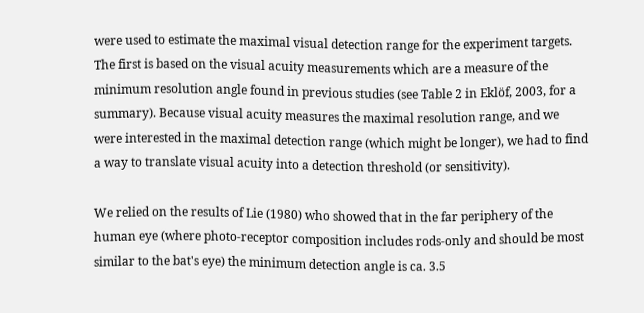were used to estimate the maximal visual detection range for the experiment targets. The first is based on the visual acuity measurements which are a measure of the minimum resolution angle found in previous studies (see Table 2 in Eklöf, 2003, for a summary). Because visual acuity measures the maximal resolution range, and we were interested in the maximal detection range (which might be longer), we had to find a way to translate visual acuity into a detection threshold (or sensitivity).

We relied on the results of Lie (1980) who showed that in the far periphery of the human eye (where photo-receptor composition includes rods-only and should be most similar to the bat's eye) the minimum detection angle is ca. 3.5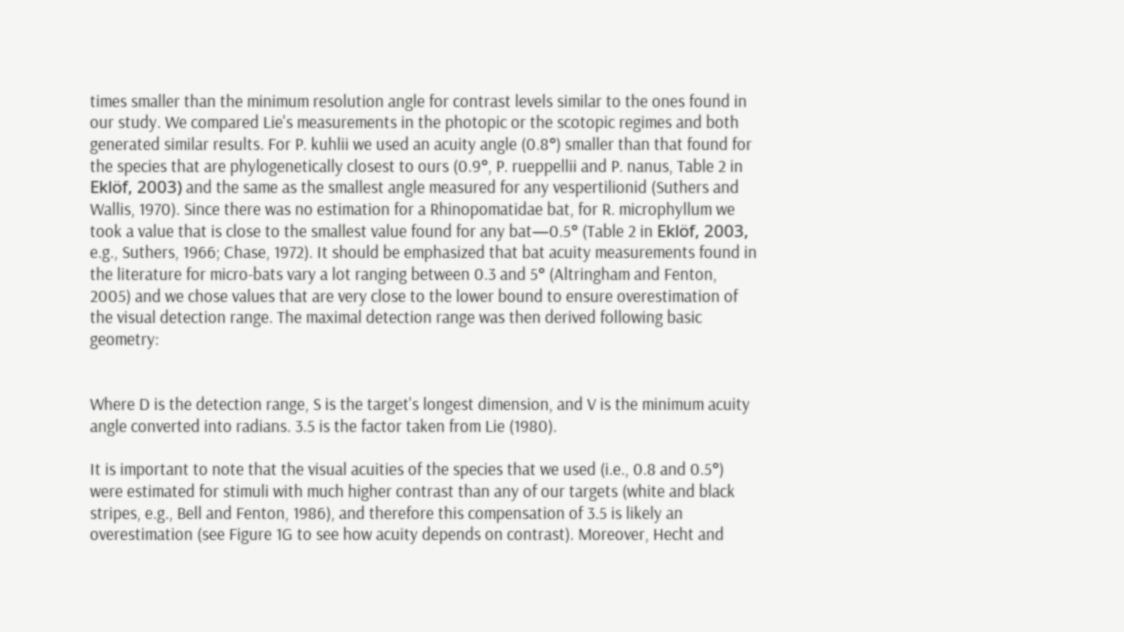times smaller than the minimum resolution angle for contrast levels similar to the ones found in our study. We compared Lie's measurements in the photopic or the scotopic regimes and both generated similar results. For P. kuhlii we used an acuity angle (0.8°) smaller than that found for the species that are phylogenetically closest to ours (0.9°, P. rueppellii and P. nanus, Table 2 in Eklöf, 2003) and the same as the smallest angle measured for any vespertilionid (Suthers and Wallis, 1970). Since there was no estimation for a Rhinopomatidae bat, for R. microphyllum we took a value that is close to the smallest value found for any bat—0.5° (Table 2 in Eklöf, 2003, e.g., Suthers, 1966; Chase, 1972). It should be emphasized that bat acuity measurements found in the literature for micro-bats vary a lot ranging between 0.3 and 5° (Altringham and Fenton, 2005) and we chose values that are very close to the lower bound to ensure overestimation of the visual detection range. The maximal detection range was then derived following basic geometry:


Where D is the detection range, S is the target's longest dimension, and V is the minimum acuity angle converted into radians. 3.5 is the factor taken from Lie (1980).

It is important to note that the visual acuities of the species that we used (i.e., 0.8 and 0.5°) were estimated for stimuli with much higher contrast than any of our targets (white and black stripes, e.g., Bell and Fenton, 1986), and therefore this compensation of 3.5 is likely an overestimation (see Figure 1G to see how acuity depends on contrast). Moreover, Hecht and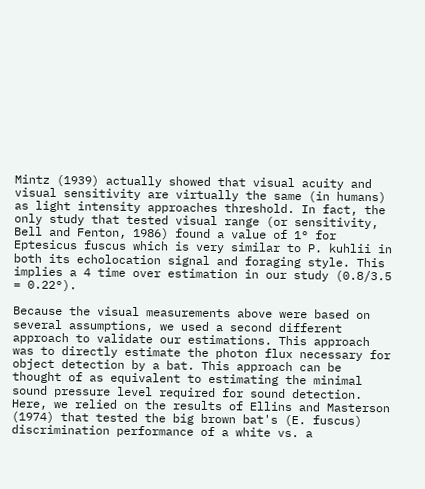Mintz (1939) actually showed that visual acuity and visual sensitivity are virtually the same (in humans) as light intensity approaches threshold. In fact, the only study that tested visual range (or sensitivity, Bell and Fenton, 1986) found a value of 1° for Eptesicus fuscus which is very similar to P. kuhlii in both its echolocation signal and foraging style. This implies a 4 time over estimation in our study (0.8/3.5 = 0.22°).

Because the visual measurements above were based on several assumptions, we used a second different approach to validate our estimations. This approach was to directly estimate the photon flux necessary for object detection by a bat. This approach can be thought of as equivalent to estimating the minimal sound pressure level required for sound detection. Here, we relied on the results of Ellins and Masterson (1974) that tested the big brown bat's (E. fuscus) discrimination performance of a white vs. a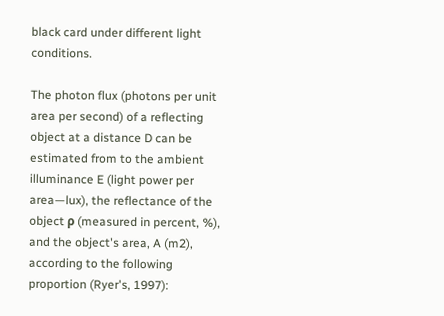black card under different light conditions.

The photon flux (photons per unit area per second) of a reflecting object at a distance D can be estimated from to the ambient illuminance E (light power per area—lux), the reflectance of the object ρ (measured in percent, %), and the object's area, A (m2), according to the following proportion (Ryer's, 1997):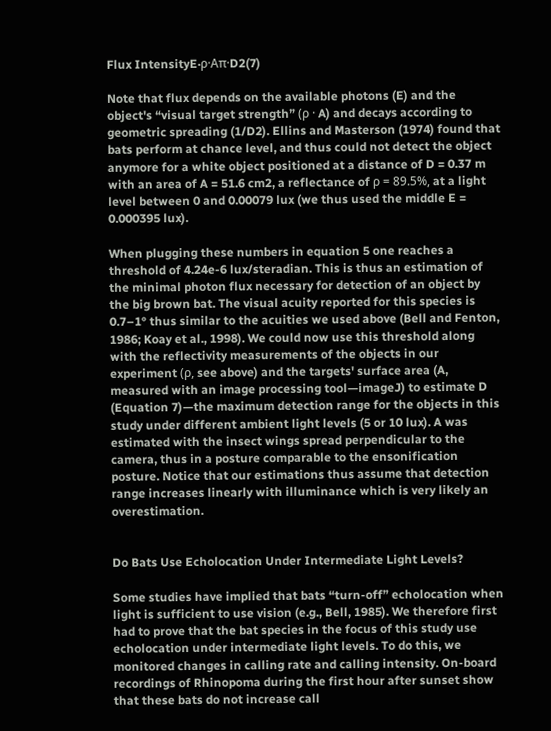Flux IntensityE·ρ·Aπ·D2(7)

Note that flux depends on the available photons (E) and the object's “visual target strength” (ρ · A) and decays according to geometric spreading (1/D2). Ellins and Masterson (1974) found that bats perform at chance level, and thus could not detect the object anymore for a white object positioned at a distance of D = 0.37 m with an area of A = 51.6 cm2, a reflectance of ρ = 89.5%, at a light level between 0 and 0.00079 lux (we thus used the middle E = 0.000395 lux).

When plugging these numbers in equation 5 one reaches a threshold of 4.24e-6 lux/steradian. This is thus an estimation of the minimal photon flux necessary for detection of an object by the big brown bat. The visual acuity reported for this species is 0.7–1° thus similar to the acuities we used above (Bell and Fenton, 1986; Koay et al., 1998). We could now use this threshold along with the reflectivity measurements of the objects in our experiment (ρ, see above) and the targets' surface area (A, measured with an image processing tool—imageJ) to estimate D (Equation 7)—the maximum detection range for the objects in this study under different ambient light levels (5 or 10 lux). A was estimated with the insect wings spread perpendicular to the camera, thus in a posture comparable to the ensonification posture. Notice that our estimations thus assume that detection range increases linearly with illuminance which is very likely an overestimation.


Do Bats Use Echolocation Under Intermediate Light Levels?

Some studies have implied that bats “turn-off” echolocation when light is sufficient to use vision (e.g., Bell, 1985). We therefore first had to prove that the bat species in the focus of this study use echolocation under intermediate light levels. To do this, we monitored changes in calling rate and calling intensity. On-board recordings of Rhinopoma during the first hour after sunset show that these bats do not increase call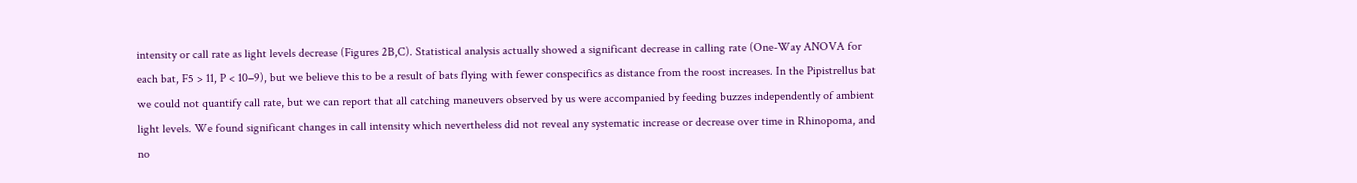intensity or call rate as light levels decrease (Figures 2B,C). Statistical analysis actually showed a significant decrease in calling rate (One-Way ANOVA for each bat, F5 > 11, P < 10−9), but we believe this to be a result of bats flying with fewer conspecifics as distance from the roost increases. In the Pipistrellus bat we could not quantify call rate, but we can report that all catching maneuvers observed by us were accompanied by feeding buzzes independently of ambient light levels. We found significant changes in call intensity which nevertheless did not reveal any systematic increase or decrease over time in Rhinopoma, and no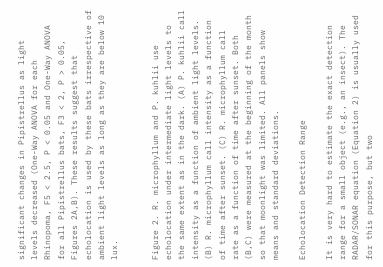significant changes in Pipistrellus as light levels decreased (One-Way ANOVA for each Rhinopoma, F5 < 2.5, P < 0.05 and One-Way ANOVA for all Pipistrellus bats, F3 < 2, P > 0.05, Figures 2A,B). These results suggest that echolocation is used by these bats irrespective of ambient light levels as long as they are below 10 lux.


Figure 2. R. microphyllum and P. kuhlii use echolocation under intermediate light levels to the same extent as in the dark. (A) P. kuhlii call intensity as a function of ambient light levels. (B) R. microphyllum call intensity as a function of time after sunset. (C) R. microphyllum call rate as a function of time after sunset. Both (B,C) were measured at the beginning of the month so that moonlight was limited. All panels show means and standard deviations.

Echolocation Detection Range

It is very hard to estimate the exact detection range for a small object (e.g., an insect). The RADAR/SONAR equation (Equation 2) is usually used for this purpose, but two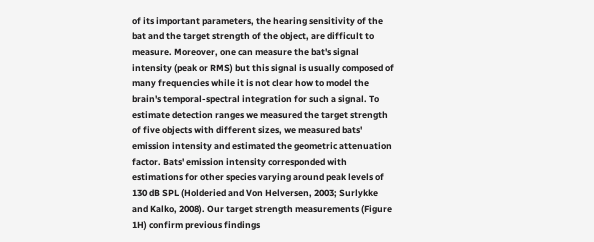of its important parameters, the hearing sensitivity of the bat and the target strength of the object, are difficult to measure. Moreover, one can measure the bat's signal intensity (peak or RMS) but this signal is usually composed of many frequencies while it is not clear how to model the brain's temporal-spectral integration for such a signal. To estimate detection ranges we measured the target strength of five objects with different sizes, we measured bats' emission intensity and estimated the geometric attenuation factor. Bats' emission intensity corresponded with estimations for other species varying around peak levels of 130 dB SPL (Holderied and Von Helversen, 2003; Surlykke and Kalko, 2008). Our target strength measurements (Figure 1H) confirm previous findings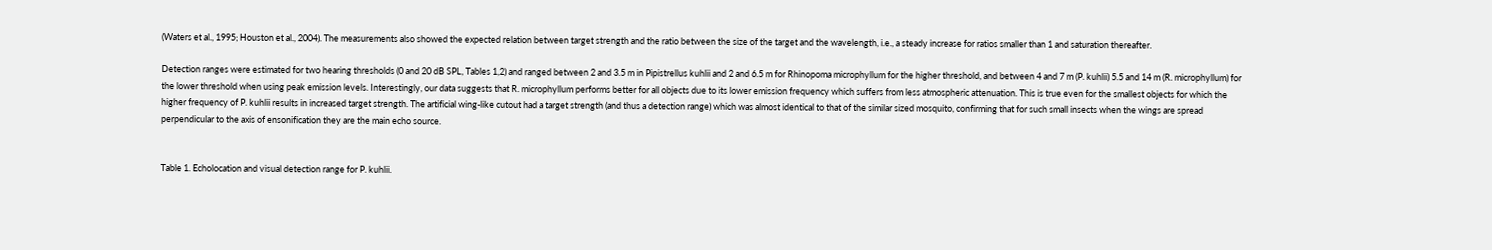(Waters et al., 1995; Houston et al., 2004). The measurements also showed the expected relation between target strength and the ratio between the size of the target and the wavelength, i.e., a steady increase for ratios smaller than 1 and saturation thereafter.

Detection ranges were estimated for two hearing thresholds (0 and 20 dB SPL, Tables 1,2) and ranged between 2 and 3.5 m in Pipistrellus kuhlii and 2 and 6.5 m for Rhinopoma microphyllum for the higher threshold, and between 4 and 7 m (P. kuhlii) 5.5 and 14 m (R. microphyllum) for the lower threshold when using peak emission levels. Interestingly, our data suggests that R. microphyllum performs better for all objects due to its lower emission frequency which suffers from less atmospheric attenuation. This is true even for the smallest objects for which the higher frequency of P. kuhlii results in increased target strength. The artificial wing-like cutout had a target strength (and thus a detection range) which was almost identical to that of the similar sized mosquito, confirming that for such small insects when the wings are spread perpendicular to the axis of ensonification they are the main echo source.


Table 1. Echolocation and visual detection range for P. kuhlii.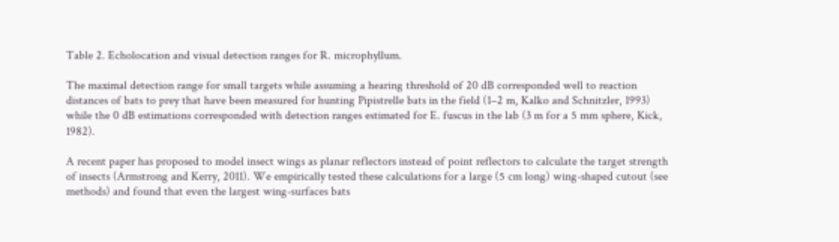Table 2. Echolocation and visual detection ranges for R. microphyllum.

The maximal detection range for small targets while assuming a hearing threshold of 20 dB corresponded well to reaction distances of bats to prey that have been measured for hunting Pipistrelle bats in the field (1–2 m, Kalko and Schnitzler, 1993) while the 0 dB estimations corresponded with detection ranges estimated for E. fuscus in the lab (3 m for a 5 mm sphere, Kick, 1982).

A recent paper has proposed to model insect wings as planar reflectors instead of point reflectors to calculate the target strength of insects (Armstrong and Kerry, 2011). We empirically tested these calculations for a large (5 cm long) wing-shaped cutout (see methods) and found that even the largest wing-surfaces bats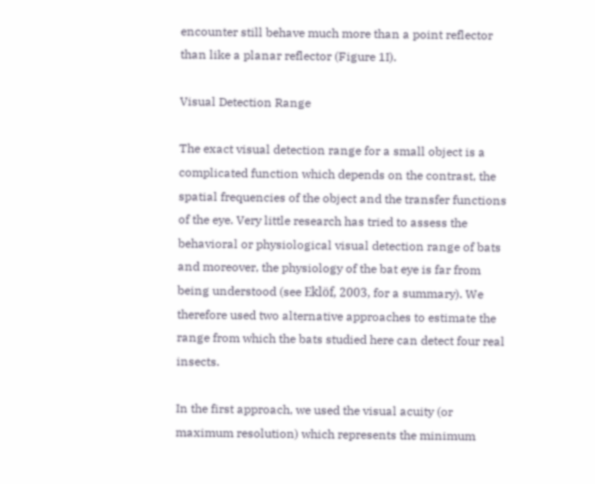encounter still behave much more than a point reflector than like a planar reflector (Figure 1I).

Visual Detection Range

The exact visual detection range for a small object is a complicated function which depends on the contrast, the spatial frequencies of the object and the transfer functions of the eye. Very little research has tried to assess the behavioral or physiological visual detection range of bats and moreover, the physiology of the bat eye is far from being understood (see Eklöf, 2003, for a summary). We therefore used two alternative approaches to estimate the range from which the bats studied here can detect four real insects.

In the first approach, we used the visual acuity (or maximum resolution) which represents the minimum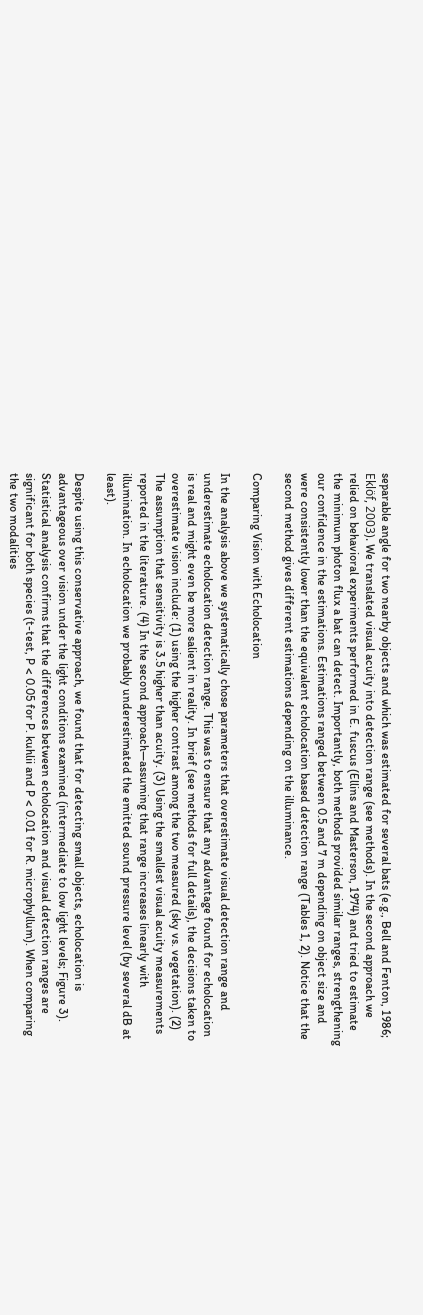separable angle for two nearby objects and which was estimated for several bats (e.g., Bell and Fenton, 1986; Eklöf, 2003). We translated visual acuity into detection range (see methods). In the second approach we relied on behavioral experiments performed in E. fuscus (Ellins and Masterson, 1974) and tried to estimate the minimum photon flux a bat can detect. Importantly, both methods provided similar ranges, strengthening our confidence in the estimations. Estimations ranged between 0.5 and 7 m depending on object size and were consistently lower than the equivalent echolocation based detection range (Tables 1, 2). Notice that the second method gives different estimations depending on the illuminance.

Comparing Vision with Echolocation

In the analysis above we systematically chose parameters that overestimate visual detection range and underestimate echolocation detection range. This was to ensure that any advantage found for echolocation is real and might even be more salient in reality. In brief (see methods for full details), the decisions taken to overestimate vision include: (1) using the higher contrast among the two measured (sky vs. vegetation). (2) The assumption that sensitivity is 3.5 higher than acuity. (3) Using the smallest visual acuity measurements reported in the literature. (4) In the second approach—assuming that range increases linearly with illumination. In echolocation we probably underestimated the emitted sound pressure level (by several dB at least).

Despite using this conservative approach, we found that for detecting small objects, echolocation is advantageous over vision under the light conditions examined (intermediate to low light levels; Figure 3). Statistical analysis confirms that the differences between echolocation and visual detection ranges are significant for both species (t-test, P < 0.05 for P. kuhlii and P < 0.01 for R. microphyllum). When comparing the two modalities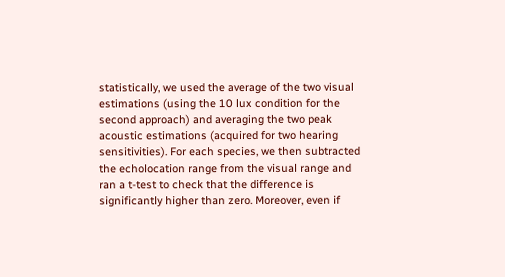statistically, we used the average of the two visual estimations (using the 10 lux condition for the second approach) and averaging the two peak acoustic estimations (acquired for two hearing sensitivities). For each species, we then subtracted the echolocation range from the visual range and ran a t-test to check that the difference is significantly higher than zero. Moreover, even if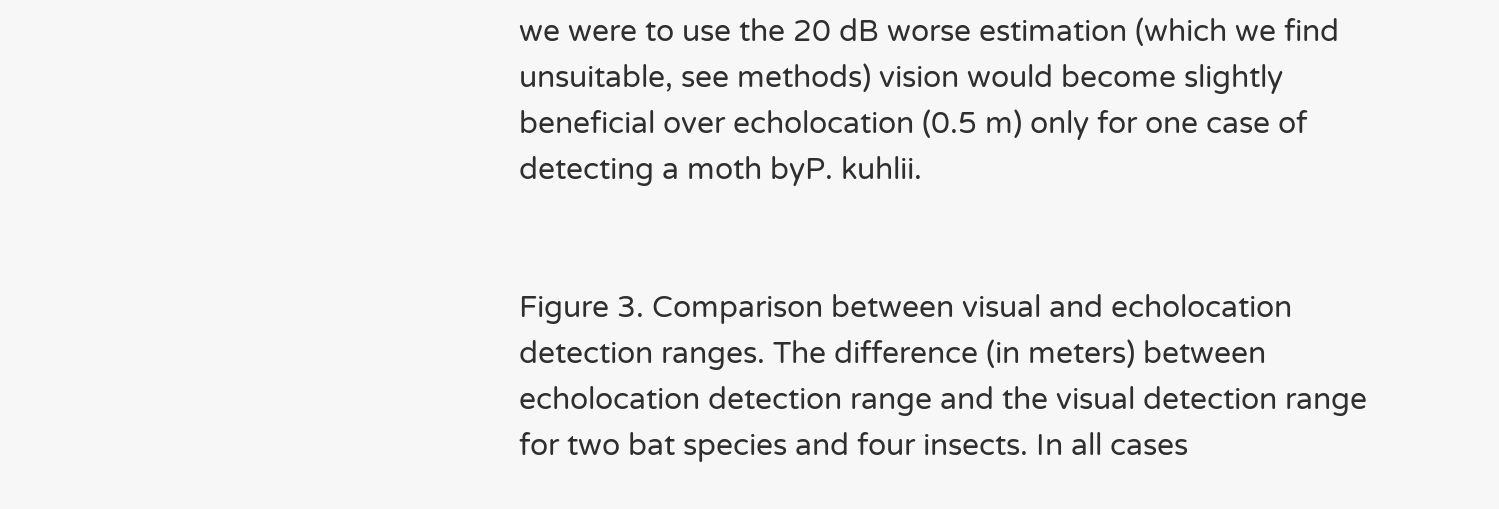we were to use the 20 dB worse estimation (which we find unsuitable, see methods) vision would become slightly beneficial over echolocation (0.5 m) only for one case of detecting a moth byP. kuhlii.


Figure 3. Comparison between visual and echolocation detection ranges. The difference (in meters) between echolocation detection range and the visual detection range for two bat species and four insects. In all cases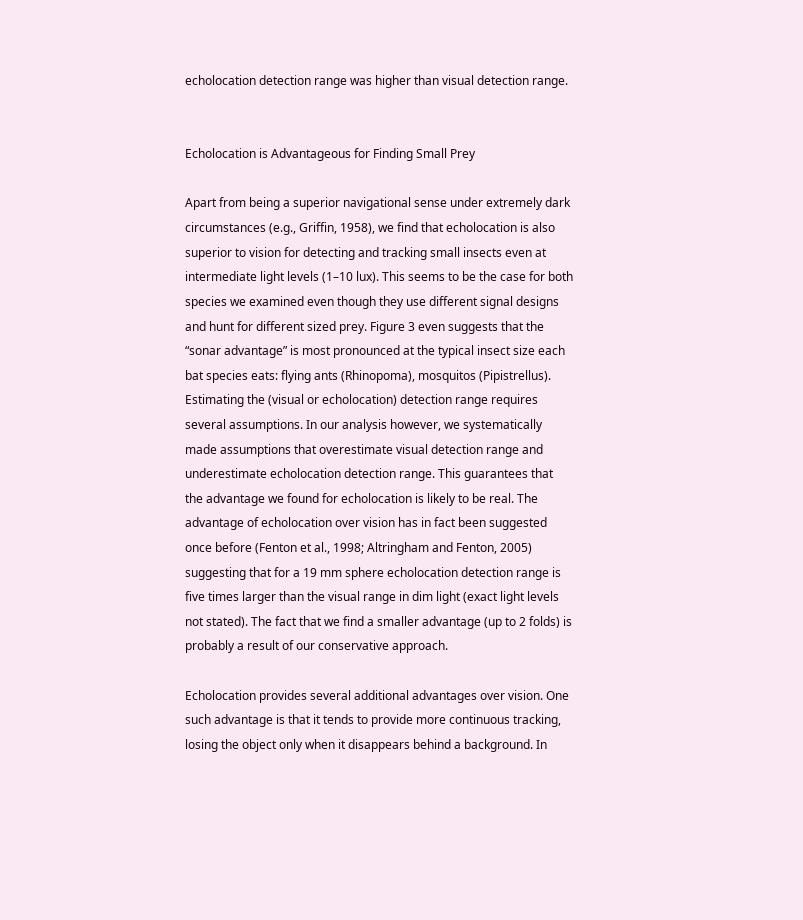echolocation detection range was higher than visual detection range.


Echolocation is Advantageous for Finding Small Prey

Apart from being a superior navigational sense under extremely dark circumstances (e.g., Griffin, 1958), we find that echolocation is also superior to vision for detecting and tracking small insects even at intermediate light levels (1–10 lux). This seems to be the case for both species we examined even though they use different signal designs and hunt for different sized prey. Figure 3 even suggests that the “sonar advantage” is most pronounced at the typical insect size each bat species eats: flying ants (Rhinopoma), mosquitos (Pipistrellus). Estimating the (visual or echolocation) detection range requires several assumptions. In our analysis however, we systematically made assumptions that overestimate visual detection range and underestimate echolocation detection range. This guarantees that the advantage we found for echolocation is likely to be real. The advantage of echolocation over vision has in fact been suggested once before (Fenton et al., 1998; Altringham and Fenton, 2005) suggesting that for a 19 mm sphere echolocation detection range is five times larger than the visual range in dim light (exact light levels not stated). The fact that we find a smaller advantage (up to 2 folds) is probably a result of our conservative approach.

Echolocation provides several additional advantages over vision. One such advantage is that it tends to provide more continuous tracking, losing the object only when it disappears behind a background. In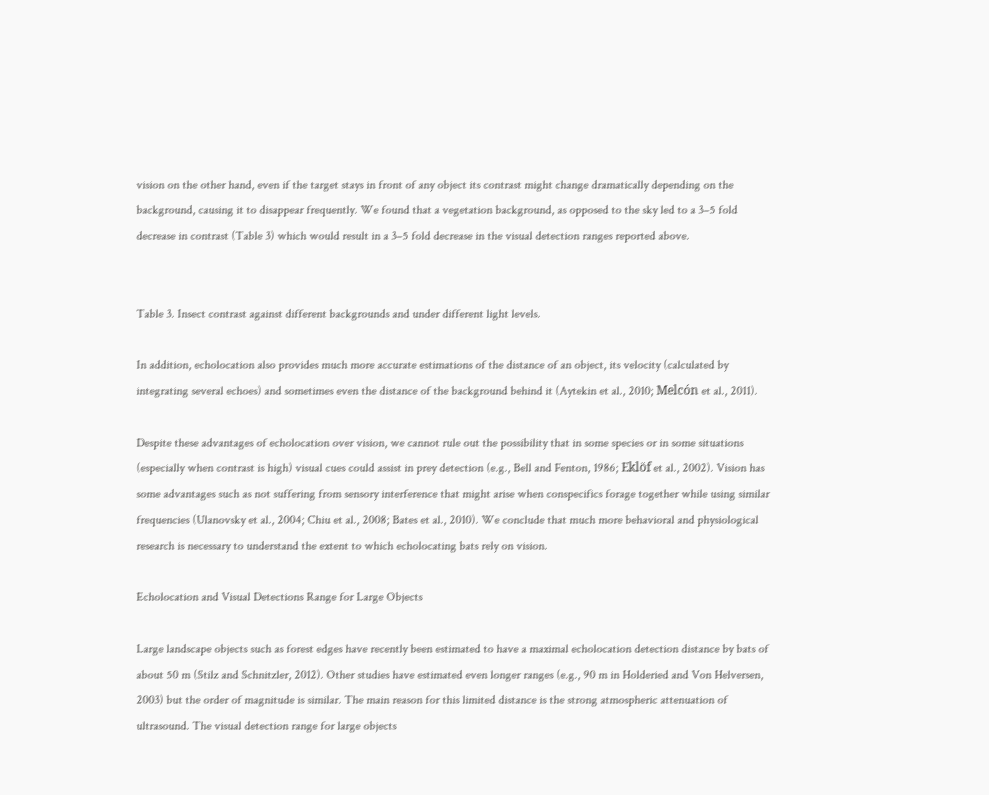vision on the other hand, even if the target stays in front of any object its contrast might change dramatically depending on the background, causing it to disappear frequently. We found that a vegetation background, as opposed to the sky led to a 3–5 fold decrease in contrast (Table 3) which would result in a 3–5 fold decrease in the visual detection ranges reported above.


Table 3. Insect contrast against different backgrounds and under different light levels.

In addition, echolocation also provides much more accurate estimations of the distance of an object, its velocity (calculated by integrating several echoes) and sometimes even the distance of the background behind it (Aytekin et al., 2010; Melcón et al., 2011).

Despite these advantages of echolocation over vision, we cannot rule out the possibility that in some species or in some situations (especially when contrast is high) visual cues could assist in prey detection (e.g., Bell and Fenton, 1986; Eklöf et al., 2002). Vision has some advantages such as not suffering from sensory interference that might arise when conspecifics forage together while using similar frequencies (Ulanovsky et al., 2004; Chiu et al., 2008; Bates et al., 2010). We conclude that much more behavioral and physiological research is necessary to understand the extent to which echolocating bats rely on vision.

Echolocation and Visual Detections Range for Large Objects

Large landscape objects such as forest edges have recently been estimated to have a maximal echolocation detection distance by bats of about 50 m (Stilz and Schnitzler, 2012). Other studies have estimated even longer ranges (e.g., 90 m in Holderied and Von Helversen, 2003) but the order of magnitude is similar. The main reason for this limited distance is the strong atmospheric attenuation of ultrasound. The visual detection range for large objects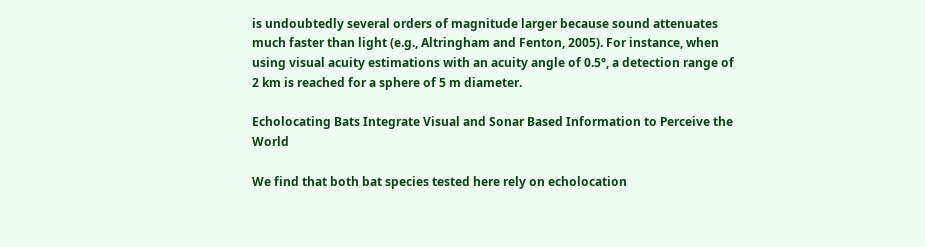is undoubtedly several orders of magnitude larger because sound attenuates much faster than light (e.g., Altringham and Fenton, 2005). For instance, when using visual acuity estimations with an acuity angle of 0.5°, a detection range of 2 km is reached for a sphere of 5 m diameter.

Echolocating Bats Integrate Visual and Sonar Based Information to Perceive the World

We find that both bat species tested here rely on echolocation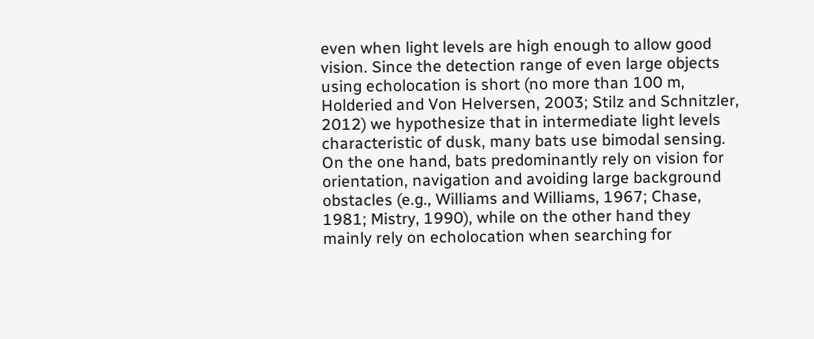even when light levels are high enough to allow good vision. Since the detection range of even large objects using echolocation is short (no more than 100 m, Holderied and Von Helversen, 2003; Stilz and Schnitzler, 2012) we hypothesize that in intermediate light levels characteristic of dusk, many bats use bimodal sensing. On the one hand, bats predominantly rely on vision for orientation, navigation and avoiding large background obstacles (e.g., Williams and Williams, 1967; Chase, 1981; Mistry, 1990), while on the other hand they mainly rely on echolocation when searching for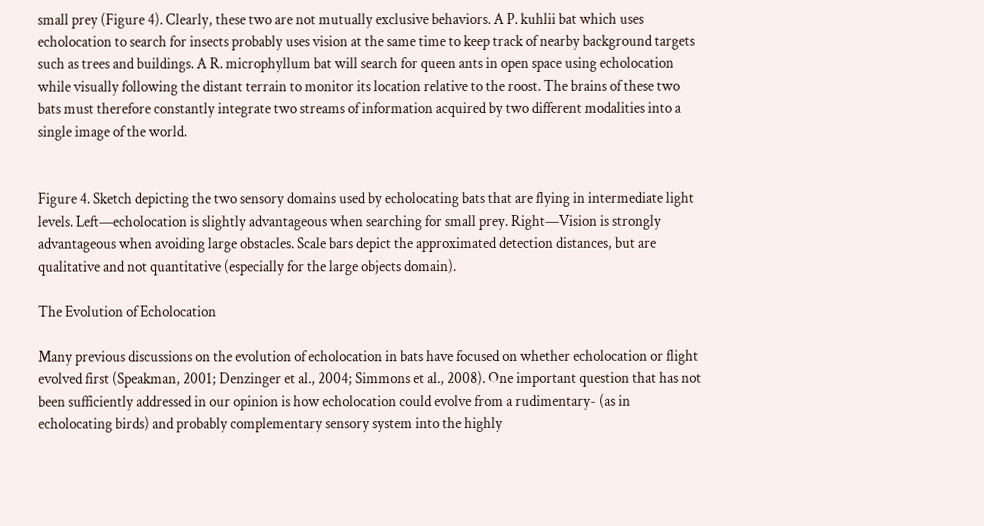small prey (Figure 4). Clearly, these two are not mutually exclusive behaviors. A P. kuhlii bat which uses echolocation to search for insects probably uses vision at the same time to keep track of nearby background targets such as trees and buildings. A R. microphyllum bat will search for queen ants in open space using echolocation while visually following the distant terrain to monitor its location relative to the roost. The brains of these two bats must therefore constantly integrate two streams of information acquired by two different modalities into a single image of the world.


Figure 4. Sketch depicting the two sensory domains used by echolocating bats that are flying in intermediate light levels. Left—echolocation is slightly advantageous when searching for small prey. Right—Vision is strongly advantageous when avoiding large obstacles. Scale bars depict the approximated detection distances, but are qualitative and not quantitative (especially for the large objects domain).

The Evolution of Echolocation

Many previous discussions on the evolution of echolocation in bats have focused on whether echolocation or flight evolved first (Speakman, 2001; Denzinger et al., 2004; Simmons et al., 2008). One important question that has not been sufficiently addressed in our opinion is how echolocation could evolve from a rudimentary- (as in echolocating birds) and probably complementary sensory system into the highly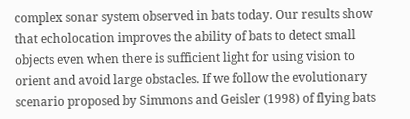complex sonar system observed in bats today. Our results show that echolocation improves the ability of bats to detect small objects even when there is sufficient light for using vision to orient and avoid large obstacles. If we follow the evolutionary scenario proposed by Simmons and Geisler (1998) of flying bats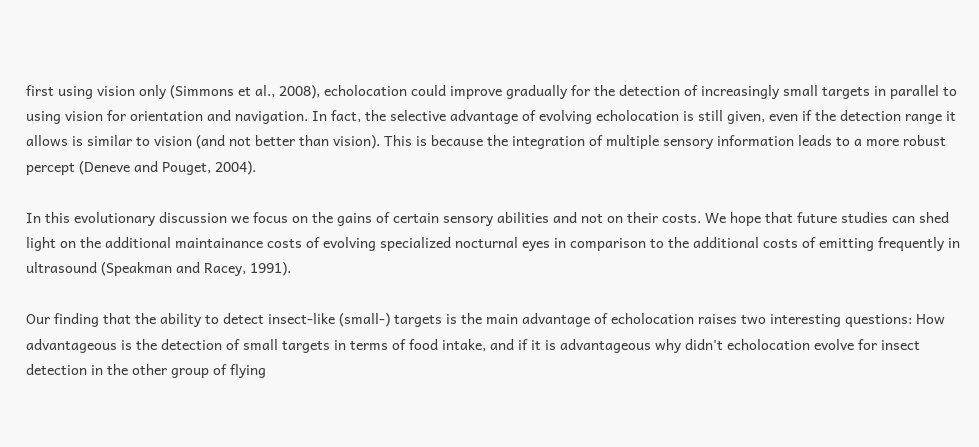first using vision only (Simmons et al., 2008), echolocation could improve gradually for the detection of increasingly small targets in parallel to using vision for orientation and navigation. In fact, the selective advantage of evolving echolocation is still given, even if the detection range it allows is similar to vision (and not better than vision). This is because the integration of multiple sensory information leads to a more robust percept (Deneve and Pouget, 2004).

In this evolutionary discussion we focus on the gains of certain sensory abilities and not on their costs. We hope that future studies can shed light on the additional maintainance costs of evolving specialized nocturnal eyes in comparison to the additional costs of emitting frequently in ultrasound (Speakman and Racey, 1991).

Our finding that the ability to detect insect-like (small-) targets is the main advantage of echolocation raises two interesting questions: How advantageous is the detection of small targets in terms of food intake, and if it is advantageous why didn't echolocation evolve for insect detection in the other group of flying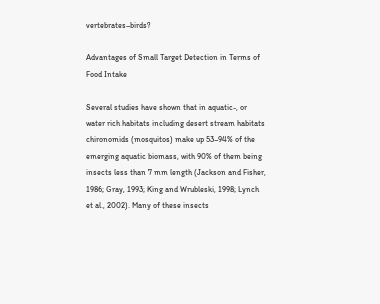vertebrates–birds?

Advantages of Small Target Detection in Terms of Food Intake

Several studies have shown that in aquatic-, or water rich habitats including desert stream habitats chironomids (mosquitos) make up 53–94% of the emerging aquatic biomass, with 90% of them being insects less than 7 mm length (Jackson and Fisher, 1986; Gray, 1993; King and Wrubleski, 1998; Lynch et al., 2002). Many of these insects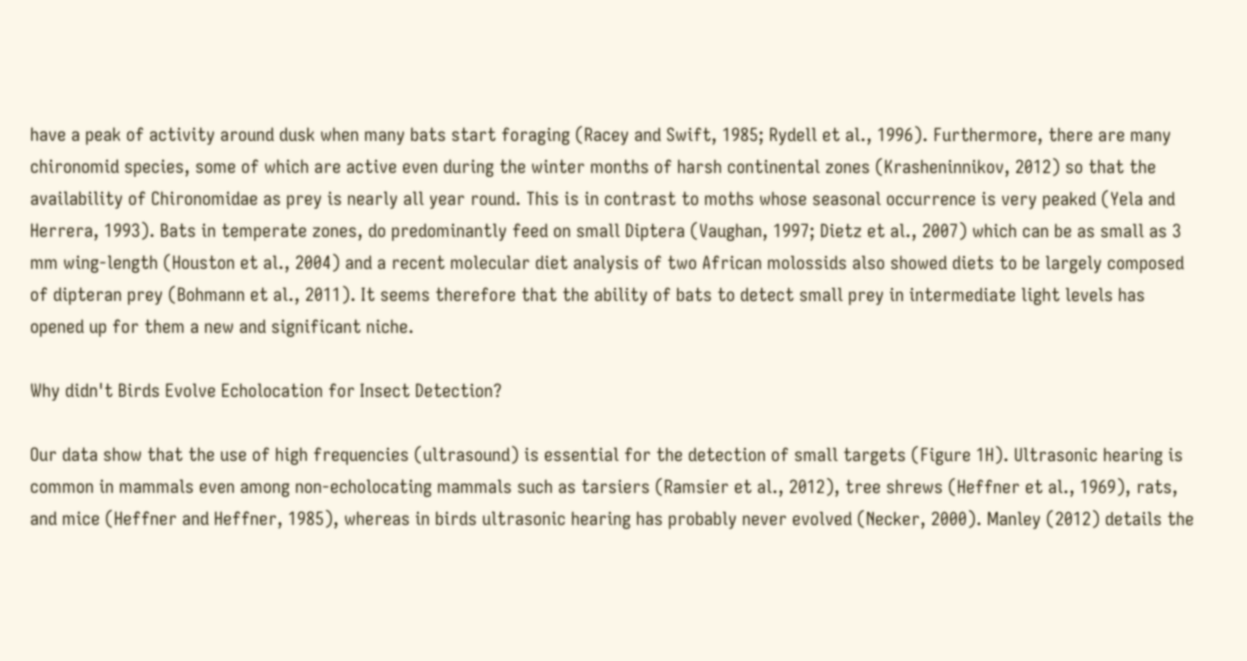have a peak of activity around dusk when many bats start foraging (Racey and Swift, 1985; Rydell et al., 1996). Furthermore, there are many chironomid species, some of which are active even during the winter months of harsh continental zones (Krasheninnikov, 2012) so that the availability of Chironomidae as prey is nearly all year round. This is in contrast to moths whose seasonal occurrence is very peaked (Yela and Herrera, 1993). Bats in temperate zones, do predominantly feed on small Diptera (Vaughan, 1997; Dietz et al., 2007) which can be as small as 3 mm wing-length (Houston et al., 2004) and a recent molecular diet analysis of two African molossids also showed diets to be largely composed of dipteran prey (Bohmann et al., 2011). It seems therefore that the ability of bats to detect small prey in intermediate light levels has opened up for them a new and significant niche.

Why didn't Birds Evolve Echolocation for Insect Detection?

Our data show that the use of high frequencies (ultrasound) is essential for the detection of small targets (Figure 1H). Ultrasonic hearing is common in mammals even among non-echolocating mammals such as tarsiers (Ramsier et al., 2012), tree shrews (Heffner et al., 1969), rats, and mice (Heffner and Heffner, 1985), whereas in birds ultrasonic hearing has probably never evolved (Necker, 2000). Manley (2012) details the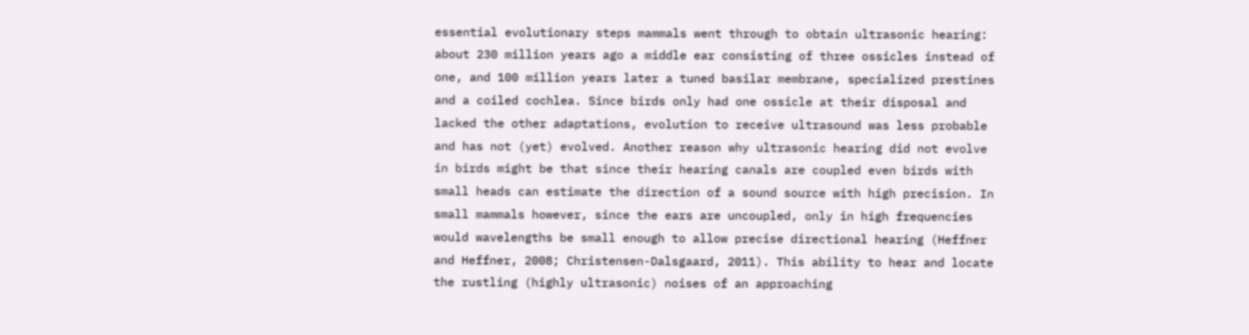essential evolutionary steps mammals went through to obtain ultrasonic hearing: about 230 million years ago a middle ear consisting of three ossicles instead of one, and 100 million years later a tuned basilar membrane, specialized prestines and a coiled cochlea. Since birds only had one ossicle at their disposal and lacked the other adaptations, evolution to receive ultrasound was less probable and has not (yet) evolved. Another reason why ultrasonic hearing did not evolve in birds might be that since their hearing canals are coupled even birds with small heads can estimate the direction of a sound source with high precision. In small mammals however, since the ears are uncoupled, only in high frequencies would wavelengths be small enough to allow precise directional hearing (Heffner and Heffner, 2008; Christensen-Dalsgaard, 2011). This ability to hear and locate the rustling (highly ultrasonic) noises of an approaching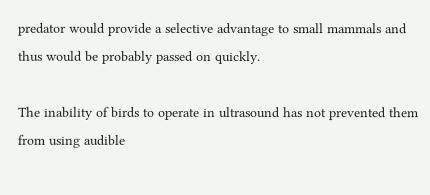predator would provide a selective advantage to small mammals and thus would be probably passed on quickly.

The inability of birds to operate in ultrasound has not prevented them from using audible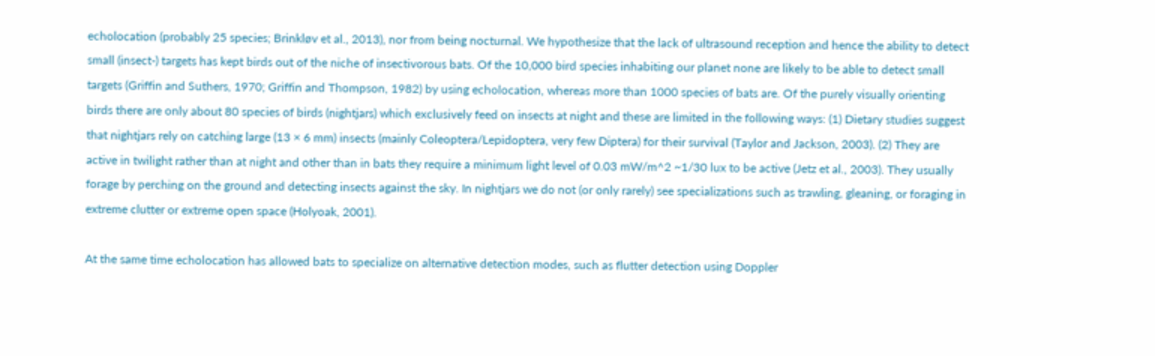echolocation (probably 25 species; Brinkløv et al., 2013), nor from being nocturnal. We hypothesize that the lack of ultrasound reception and hence the ability to detect small (insect-) targets has kept birds out of the niche of insectivorous bats. Of the 10,000 bird species inhabiting our planet none are likely to be able to detect small targets (Griffin and Suthers, 1970; Griffin and Thompson, 1982) by using echolocation, whereas more than 1000 species of bats are. Of the purely visually orienting birds there are only about 80 species of birds (nightjars) which exclusively feed on insects at night and these are limited in the following ways: (1) Dietary studies suggest that nightjars rely on catching large (13 × 6 mm) insects (mainly Coleoptera/Lepidoptera, very few Diptera) for their survival (Taylor and Jackson, 2003). (2) They are active in twilight rather than at night and other than in bats they require a minimum light level of 0.03 mW/m^2 ~1/30 lux to be active (Jetz et al., 2003). They usually forage by perching on the ground and detecting insects against the sky. In nightjars we do not (or only rarely) see specializations such as trawling, gleaning, or foraging in extreme clutter or extreme open space (Holyoak, 2001).

At the same time echolocation has allowed bats to specialize on alternative detection modes, such as flutter detection using Doppler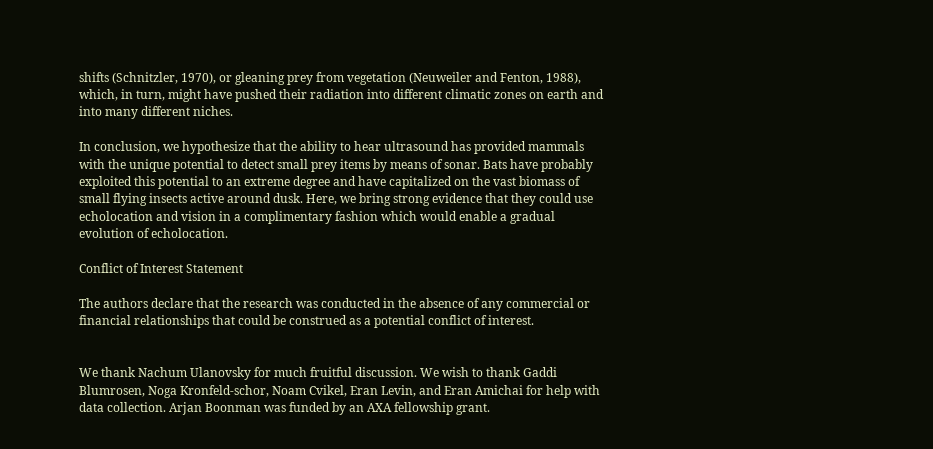shifts (Schnitzler, 1970), or gleaning prey from vegetation (Neuweiler and Fenton, 1988), which, in turn, might have pushed their radiation into different climatic zones on earth and into many different niches.

In conclusion, we hypothesize that the ability to hear ultrasound has provided mammals with the unique potential to detect small prey items by means of sonar. Bats have probably exploited this potential to an extreme degree and have capitalized on the vast biomass of small flying insects active around dusk. Here, we bring strong evidence that they could use echolocation and vision in a complimentary fashion which would enable a gradual evolution of echolocation.

Conflict of Interest Statement

The authors declare that the research was conducted in the absence of any commercial or financial relationships that could be construed as a potential conflict of interest.


We thank Nachum Ulanovsky for much fruitful discussion. We wish to thank Gaddi Blumrosen, Noga Kronfeld-schor, Noam Cvikel, Eran Levin, and Eran Amichai for help with data collection. Arjan Boonman was funded by an AXA fellowship grant.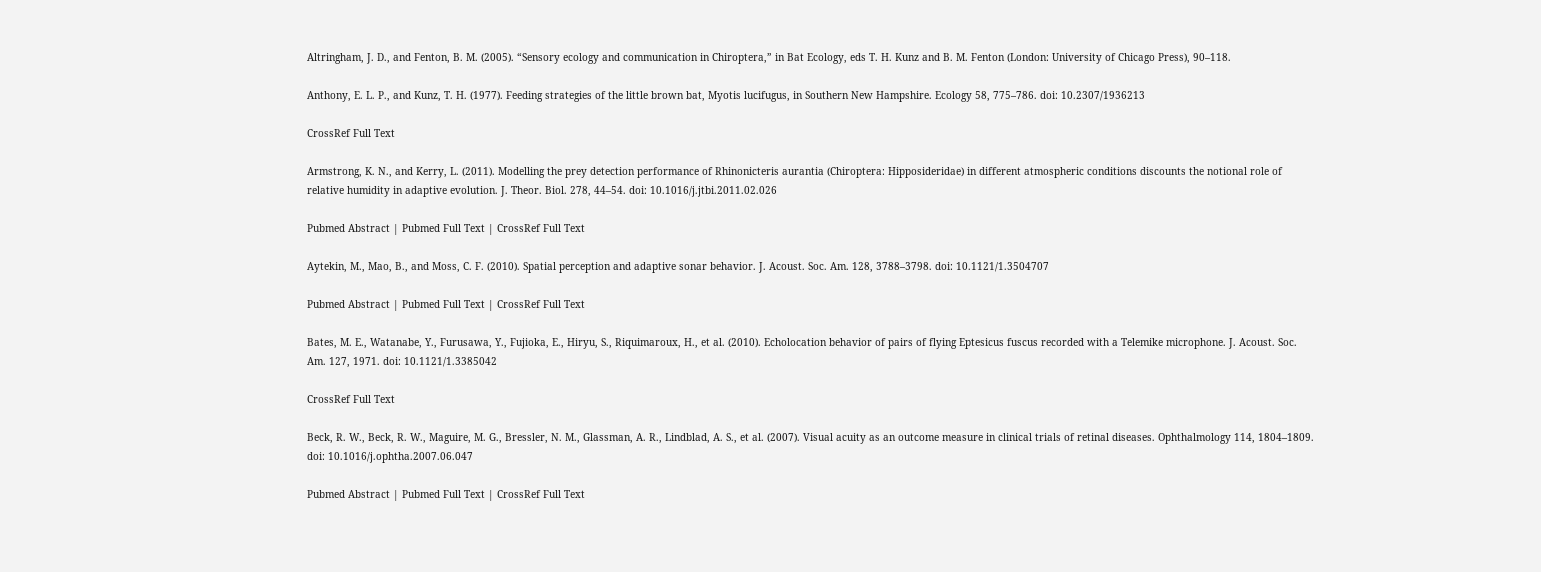Altringham, J. D., and Fenton, B. M. (2005). “Sensory ecology and communication in Chiroptera,” in Bat Ecology, eds T. H. Kunz and B. M. Fenton (London: University of Chicago Press), 90–118.

Anthony, E. L. P., and Kunz, T. H. (1977). Feeding strategies of the little brown bat, Myotis lucifugus, in Southern New Hampshire. Ecology 58, 775–786. doi: 10.2307/1936213

CrossRef Full Text

Armstrong, K. N., and Kerry, L. (2011). Modelling the prey detection performance of Rhinonicteris aurantia (Chiroptera: Hipposideridae) in different atmospheric conditions discounts the notional role of relative humidity in adaptive evolution. J. Theor. Biol. 278, 44–54. doi: 10.1016/j.jtbi.2011.02.026

Pubmed Abstract | Pubmed Full Text | CrossRef Full Text

Aytekin, M., Mao, B., and Moss, C. F. (2010). Spatial perception and adaptive sonar behavior. J. Acoust. Soc. Am. 128, 3788–3798. doi: 10.1121/1.3504707

Pubmed Abstract | Pubmed Full Text | CrossRef Full Text

Bates, M. E., Watanabe, Y., Furusawa, Y., Fujioka, E., Hiryu, S., Riquimaroux, H., et al. (2010). Echolocation behavior of pairs of flying Eptesicus fuscus recorded with a Telemike microphone. J. Acoust. Soc. Am. 127, 1971. doi: 10.1121/1.3385042

CrossRef Full Text

Beck, R. W., Beck, R. W., Maguire, M. G., Bressler, N. M., Glassman, A. R., Lindblad, A. S., et al. (2007). Visual acuity as an outcome measure in clinical trials of retinal diseases. Ophthalmology 114, 1804–1809. doi: 10.1016/j.ophtha.2007.06.047

Pubmed Abstract | Pubmed Full Text | CrossRef Full Text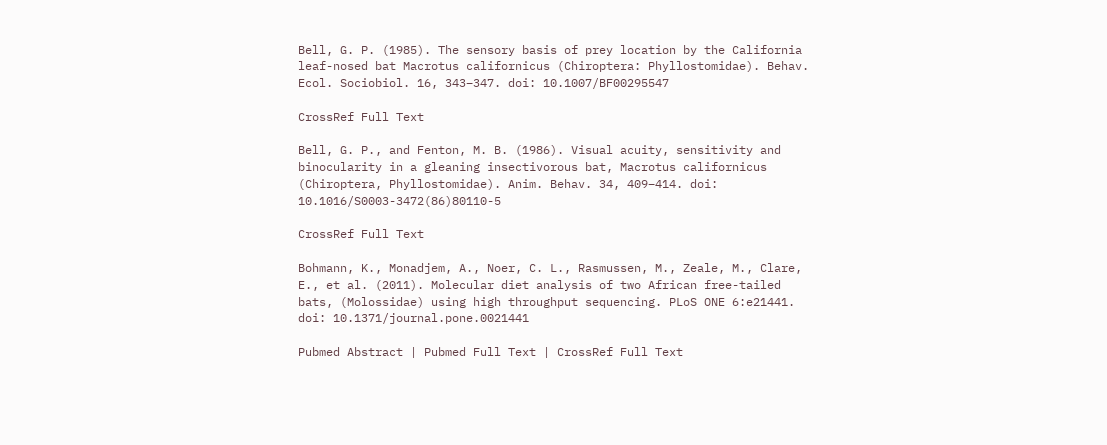Bell, G. P. (1985). The sensory basis of prey location by the California leaf-nosed bat Macrotus californicus (Chiroptera: Phyllostomidae). Behav. Ecol. Sociobiol. 16, 343–347. doi: 10.1007/BF00295547

CrossRef Full Text

Bell, G. P., and Fenton, M. B. (1986). Visual acuity, sensitivity and binocularity in a gleaning insectivorous bat, Macrotus californicus (Chiroptera, Phyllostomidae). Anim. Behav. 34, 409–414. doi: 10.1016/S0003-3472(86)80110-5

CrossRef Full Text

Bohmann, K., Monadjem, A., Noer, C. L., Rasmussen, M., Zeale, M., Clare, E., et al. (2011). Molecular diet analysis of two African free-tailed bats, (Molossidae) using high throughput sequencing. PLoS ONE 6:e21441. doi: 10.1371/journal.pone.0021441

Pubmed Abstract | Pubmed Full Text | CrossRef Full Text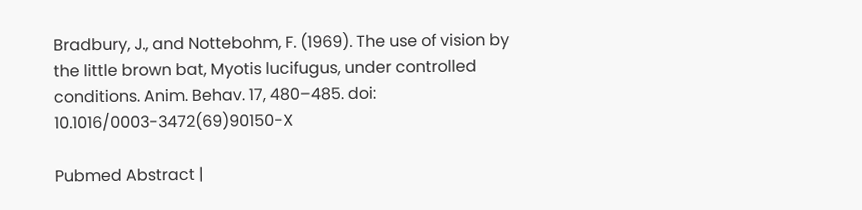Bradbury, J., and Nottebohm, F. (1969). The use of vision by the little brown bat, Myotis lucifugus, under controlled conditions. Anim. Behav. 17, 480–485. doi: 10.1016/0003-3472(69)90150-X

Pubmed Abstract |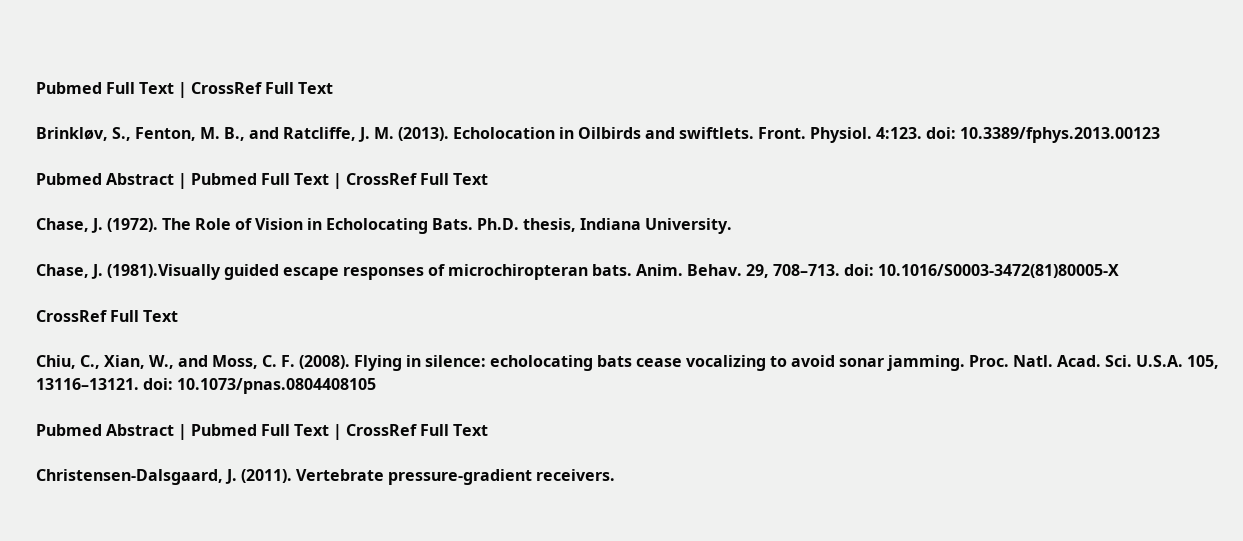Pubmed Full Text | CrossRef Full Text

Brinkløv, S., Fenton, M. B., and Ratcliffe, J. M. (2013). Echolocation in Oilbirds and swiftlets. Front. Physiol. 4:123. doi: 10.3389/fphys.2013.00123

Pubmed Abstract | Pubmed Full Text | CrossRef Full Text

Chase, J. (1972). The Role of Vision in Echolocating Bats. Ph.D. thesis, Indiana University.

Chase, J. (1981).Visually guided escape responses of microchiropteran bats. Anim. Behav. 29, 708–713. doi: 10.1016/S0003-3472(81)80005-X

CrossRef Full Text

Chiu, C., Xian, W., and Moss, C. F. (2008). Flying in silence: echolocating bats cease vocalizing to avoid sonar jamming. Proc. Natl. Acad. Sci. U.S.A. 105, 13116–13121. doi: 10.1073/pnas.0804408105

Pubmed Abstract | Pubmed Full Text | CrossRef Full Text

Christensen-Dalsgaard, J. (2011). Vertebrate pressure-gradient receivers.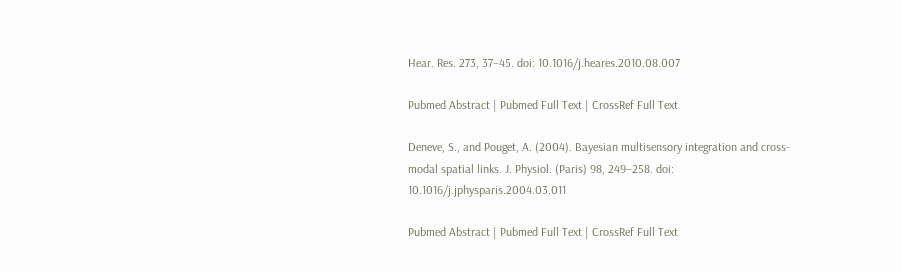Hear. Res. 273, 37–45. doi: 10.1016/j.heares.2010.08.007

Pubmed Abstract | Pubmed Full Text | CrossRef Full Text

Deneve, S., and Pouget, A. (2004). Bayesian multisensory integration and cross-modal spatial links. J. Physiol. (Paris) 98, 249–258. doi: 10.1016/j.jphysparis.2004.03.011

Pubmed Abstract | Pubmed Full Text | CrossRef Full Text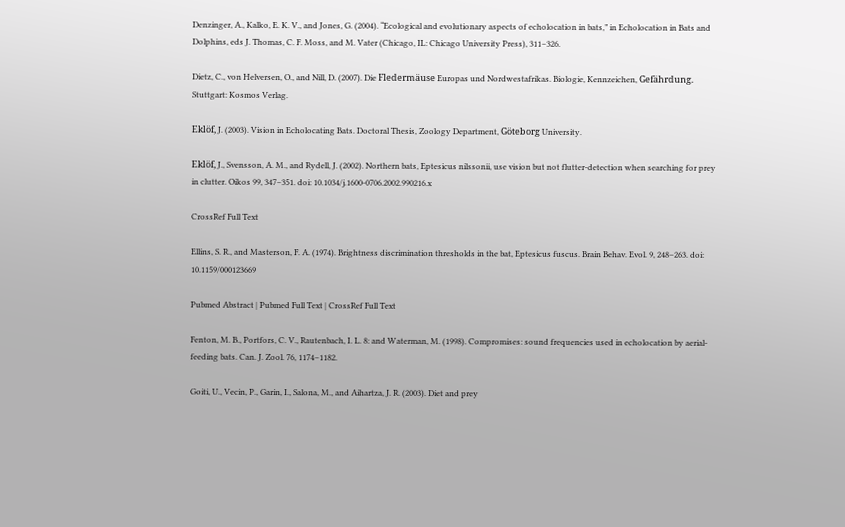Denzinger, A., Kalko, E. K. V., and Jones, G. (2004). “Ecological and evolutionary aspects of echolocation in bats,” in Echolocation in Bats and Dolphins, eds J. Thomas, C. F. Moss, and M. Vater (Chicago, IL: Chicago University Press), 311–326.

Dietz, C., von Helversen, O., and Nill, D. (2007). Die Fledermäuse Europas und Nordwestafrikas. Biologie, Kennzeichen, Gefährdung. Stuttgart: Kosmos Verlag.

Eklöf, J. (2003). Vision in Echolocating Bats. Doctoral Thesis, Zoology Department, Göteborg University.

Eklöf, J., Svensson, A. M., and Rydell, J. (2002). Northern bats, Eptesicus nilssonii, use vision but not flutter-detection when searching for prey in clutter. Oikos 99, 347–351. doi: 10.1034/j.1600-0706.2002.990216.x

CrossRef Full Text

Ellins, S. R., and Masterson, F. A. (1974). Brightness discrimination thresholds in the bat, Eptesicus fuscus. Brain Behav. Evol. 9, 248–263. doi: 10.1159/000123669

Pubmed Abstract | Pubmed Full Text | CrossRef Full Text

Fenton, M. B., Portfors, C. V., Rautenbach, I. L. 8: and Waterman, M. (1998). Compromises: sound frequencies used in echolocation by aerial-feeding bats. Can. J. Zool. 76, 1174–1182.

Goiti, U., Vecin, P., Garin, I., Salona, M., and Aihartza, J. R. (2003). Diet and prey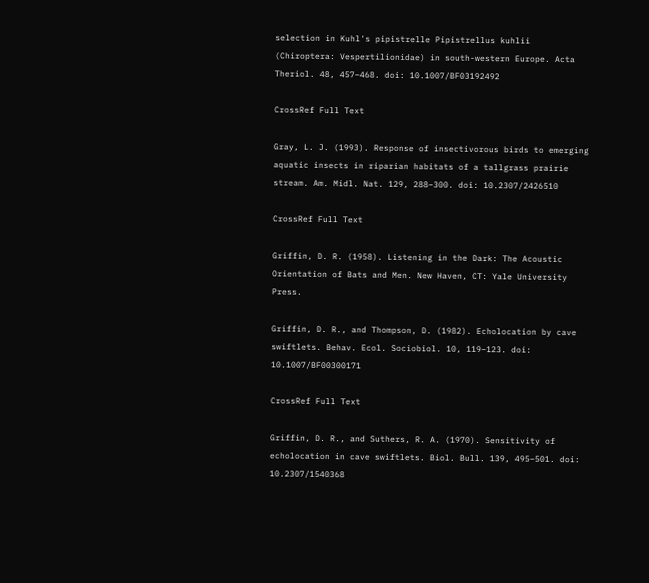selection in Kuhl's pipistrelle Pipistrellus kuhlii (Chiroptera: Vespertilionidae) in south-western Europe. Acta Theriol. 48, 457–468. doi: 10.1007/BF03192492

CrossRef Full Text

Gray, L. J. (1993). Response of insectivorous birds to emerging aquatic insects in riparian habitats of a tallgrass prairie stream. Am. Midl. Nat. 129, 288–300. doi: 10.2307/2426510

CrossRef Full Text

Griffin, D. R. (1958). Listening in the Dark: The Acoustic Orientation of Bats and Men. New Haven, CT: Yale University Press.

Griffin, D. R., and Thompson, D. (1982). Echolocation by cave swiftlets. Behav. Ecol. Sociobiol. 10, 119–123. doi: 10.1007/BF00300171

CrossRef Full Text

Griffin, D. R., and Suthers, R. A. (1970). Sensitivity of echolocation in cave swiftlets. Biol. Bull. 139, 495–501. doi: 10.2307/1540368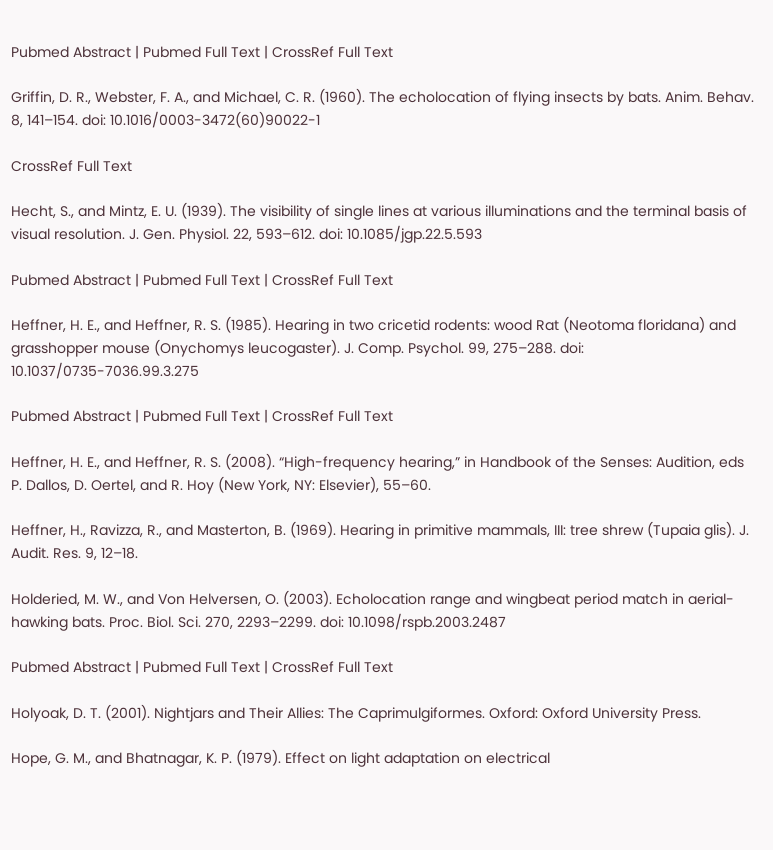Pubmed Abstract | Pubmed Full Text | CrossRef Full Text

Griffin, D. R., Webster, F. A., and Michael, C. R. (1960). The echolocation of flying insects by bats. Anim. Behav. 8, 141–154. doi: 10.1016/0003-3472(60)90022-1

CrossRef Full Text

Hecht, S., and Mintz, E. U. (1939). The visibility of single lines at various illuminations and the terminal basis of visual resolution. J. Gen. Physiol. 22, 593–612. doi: 10.1085/jgp.22.5.593

Pubmed Abstract | Pubmed Full Text | CrossRef Full Text

Heffner, H. E., and Heffner, R. S. (1985). Hearing in two cricetid rodents: wood Rat (Neotoma floridana) and grasshopper mouse (Onychomys leucogaster). J. Comp. Psychol. 99, 275–288. doi: 10.1037/0735-7036.99.3.275

Pubmed Abstract | Pubmed Full Text | CrossRef Full Text

Heffner, H. E., and Heffner, R. S. (2008). “High-frequency hearing,” in Handbook of the Senses: Audition, eds P. Dallos, D. Oertel, and R. Hoy (New York, NY: Elsevier), 55–60.

Heffner, H., Ravizza, R., and Masterton, B. (1969). Hearing in primitive mammals, III: tree shrew (Tupaia glis). J. Audit. Res. 9, 12–18.

Holderied, M. W., and Von Helversen, O. (2003). Echolocation range and wingbeat period match in aerial-hawking bats. Proc. Biol. Sci. 270, 2293–2299. doi: 10.1098/rspb.2003.2487

Pubmed Abstract | Pubmed Full Text | CrossRef Full Text

Holyoak, D. T. (2001). Nightjars and Their Allies: The Caprimulgiformes. Oxford: Oxford University Press.

Hope, G. M., and Bhatnagar, K. P. (1979). Effect on light adaptation on electrical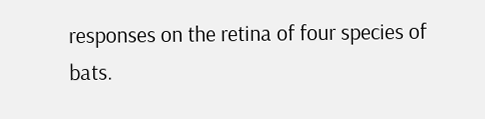responses on the retina of four species of bats.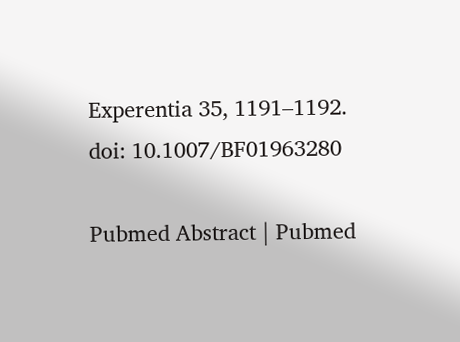Experentia 35, 1191–1192. doi: 10.1007/BF01963280

Pubmed Abstract | Pubmed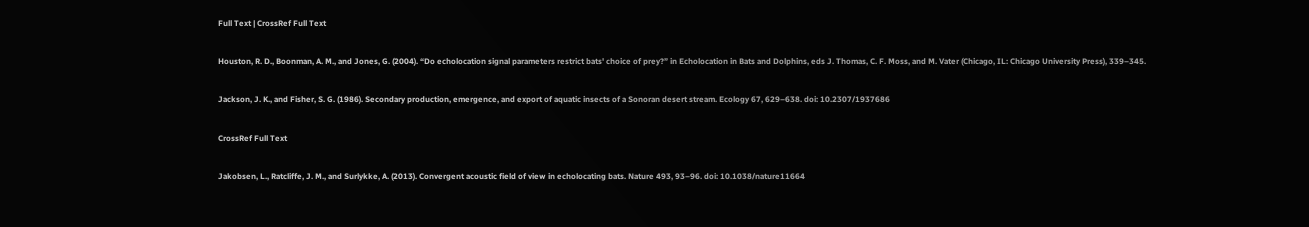Full Text | CrossRef Full Text

Houston, R. D., Boonman, A. M., and Jones, G. (2004). “Do echolocation signal parameters restrict bats' choice of prey?” in Echolocation in Bats and Dolphins, eds J. Thomas, C. F. Moss, and M. Vater (Chicago, IL: Chicago University Press), 339–345.

Jackson, J. K., and Fisher, S. G. (1986). Secondary production, emergence, and export of aquatic insects of a Sonoran desert stream. Ecology 67, 629–638. doi: 10.2307/1937686

CrossRef Full Text

Jakobsen, L., Ratcliffe, J. M., and Surlykke, A. (2013). Convergent acoustic field of view in echolocating bats. Nature 493, 93–96. doi: 10.1038/nature11664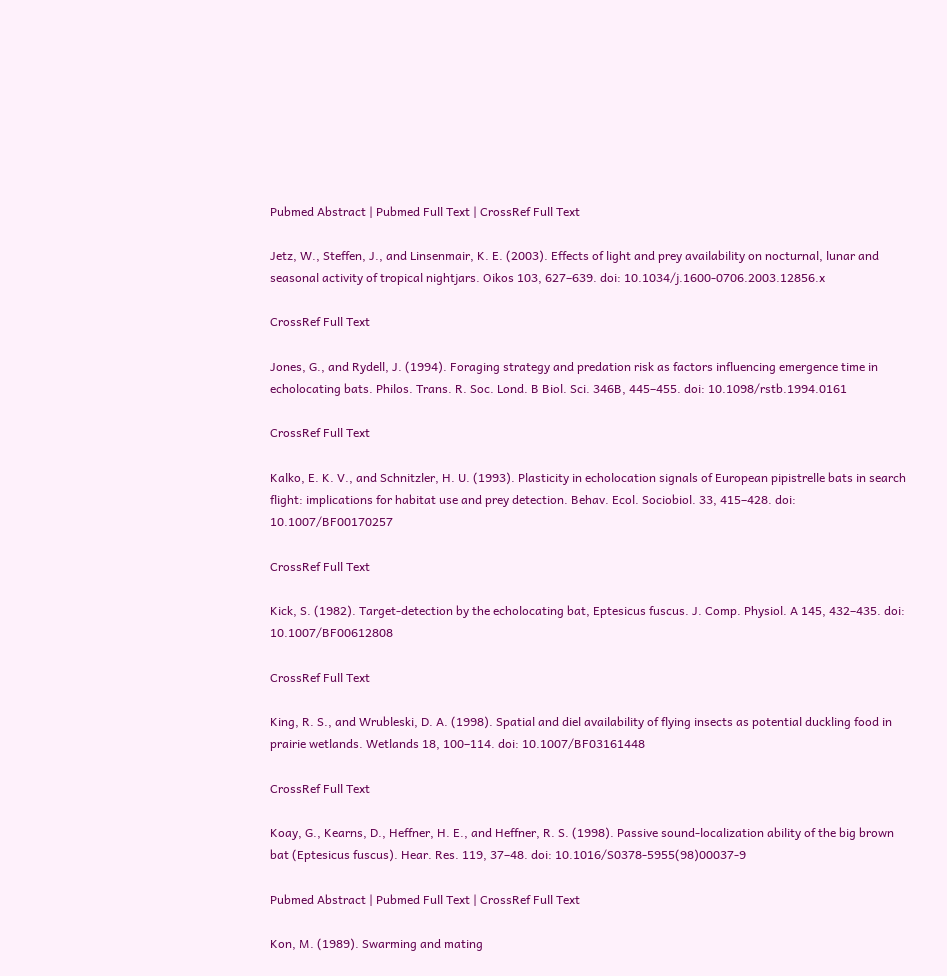Pubmed Abstract | Pubmed Full Text | CrossRef Full Text

Jetz, W., Steffen, J., and Linsenmair, K. E. (2003). Effects of light and prey availability on nocturnal, lunar and seasonal activity of tropical nightjars. Oikos 103, 627–639. doi: 10.1034/j.1600-0706.2003.12856.x

CrossRef Full Text

Jones, G., and Rydell, J. (1994). Foraging strategy and predation risk as factors influencing emergence time in echolocating bats. Philos. Trans. R. Soc. Lond. B Biol. Sci. 346B, 445–455. doi: 10.1098/rstb.1994.0161

CrossRef Full Text

Kalko, E. K. V., and Schnitzler, H. U. (1993). Plasticity in echolocation signals of European pipistrelle bats in search flight: implications for habitat use and prey detection. Behav. Ecol. Sociobiol. 33, 415–428. doi: 10.1007/BF00170257

CrossRef Full Text

Kick, S. (1982). Target-detection by the echolocating bat, Eptesicus fuscus. J. Comp. Physiol. A 145, 432–435. doi: 10.1007/BF00612808

CrossRef Full Text

King, R. S., and Wrubleski, D. A. (1998). Spatial and diel availability of flying insects as potential duckling food in prairie wetlands. Wetlands 18, 100–114. doi: 10.1007/BF03161448

CrossRef Full Text

Koay, G., Kearns, D., Heffner, H. E., and Heffner, R. S. (1998). Passive sound-localization ability of the big brown bat (Eptesicus fuscus). Hear. Res. 119, 37–48. doi: 10.1016/S0378-5955(98)00037-9

Pubmed Abstract | Pubmed Full Text | CrossRef Full Text

Kon, M. (1989). Swarming and mating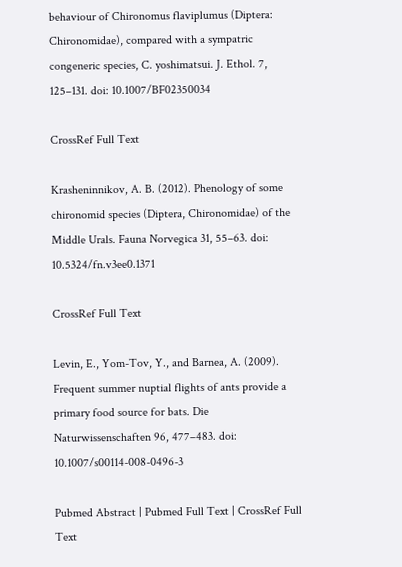behaviour of Chironomus flaviplumus (Diptera: Chironomidae), compared with a sympatric congeneric species, C. yoshimatsui. J. Ethol. 7, 125–131. doi: 10.1007/BF02350034

CrossRef Full Text

Krasheninnikov, A. B. (2012). Phenology of some chironomid species (Diptera, Chironomidae) of the Middle Urals. Fauna Norvegica 31, 55–63. doi: 10.5324/fn.v3ee0.1371

CrossRef Full Text

Levin, E., Yom-Tov, Y., and Barnea, A. (2009). Frequent summer nuptial flights of ants provide a primary food source for bats. Die Naturwissenschaften 96, 477–483. doi: 10.1007/s00114-008-0496-3

Pubmed Abstract | Pubmed Full Text | CrossRef Full Text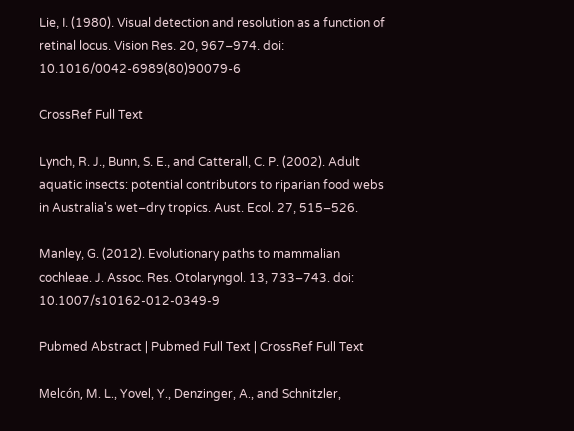Lie, I. (1980). Visual detection and resolution as a function of retinal locus. Vision Res. 20, 967–974. doi: 10.1016/0042-6989(80)90079-6

CrossRef Full Text

Lynch, R. J., Bunn, S. E., and Catterall, C. P. (2002). Adult aquatic insects: potential contributors to riparian food webs in Australia's wet–dry tropics. Aust. Ecol. 27, 515–526.

Manley, G. (2012). Evolutionary paths to mammalian cochleae. J. Assoc. Res. Otolaryngol. 13, 733–743. doi: 10.1007/s10162-012-0349-9

Pubmed Abstract | Pubmed Full Text | CrossRef Full Text

Melcón, M. L., Yovel, Y., Denzinger, A., and Schnitzler,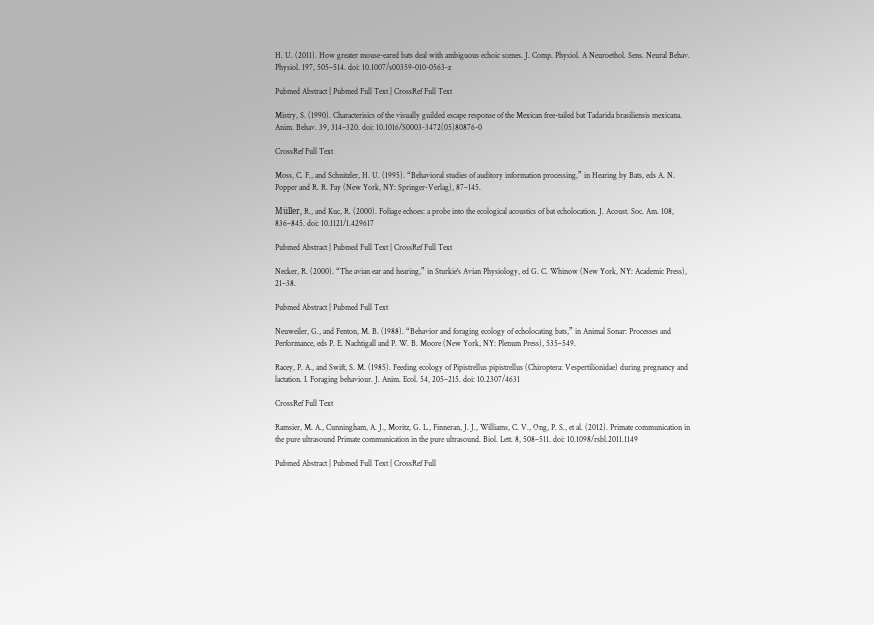H. U. (2011). How greater mouse-eared bats deal with ambiguous echoic scenes. J. Comp. Physiol. A Neuroethol. Sens. Neural Behav. Physiol. 197, 505–514. doi: 10.1007/s00359-010-0563-z

Pubmed Abstract | Pubmed Full Text | CrossRef Full Text

Mistry, S. (1990). Characterisics of the visually guilded escape response of the Mexican free-tailed bat Tadarida brasiliensis mexicana. Anim. Behav. 39, 314–320. doi: 10.1016/S0003-3472(05)80876-0

CrossRef Full Text

Moss, C. F., and Schnitzler, H. U. (1995). “Behavioral studies of auditory information processing,” in Hearing by Bats, eds A. N. Popper and R. R. Fay (New York, NY: Springer-Verlag), 87–145.

Müller, R., and Kuc, R. (2000). Foliage echoes: a probe into the ecological acoustics of bat echolocation. J. Acoust. Soc. Am. 108, 836–845. doi: 10.1121/1.429617

Pubmed Abstract | Pubmed Full Text | CrossRef Full Text

Necker, R. (2000). “The avian ear and hearing,” in Sturkie's Avian Physiology, ed G. C. Whinow (New York, NY: Academic Press), 21–38.

Pubmed Abstract | Pubmed Full Text

Neuweiler, G., and Fenton, M. B. (1988). “Behavior and foraging ecology of echolocating bats,” in Animal Sonar: Processes and Performance, eds P. E. Nachtigall and P. W. B. Moore (New York, NY: Plenum Press), 535–549.

Racey, P. A., and Swift, S. M. (1985). Feeding ecology of Pipistrellus pipistrellus (Chiroptera: Vespertilionidae) during pregnancy and lactation. I. Foraging behaviour. J. Anim. Ecol. 54, 205–215. doi: 10.2307/4631

CrossRef Full Text

Ramsier, M. A., Cunningham, A. J., Moritz, G. L., Finneran, J. J., Williams, C. V., Ong, P. S., et al. (2012). Primate communication in the pure ultrasound Primate communication in the pure ultrasound. Biol. Lett. 8, 508–511. doi: 10.1098/rsbl.2011.1149

Pubmed Abstract | Pubmed Full Text | CrossRef Full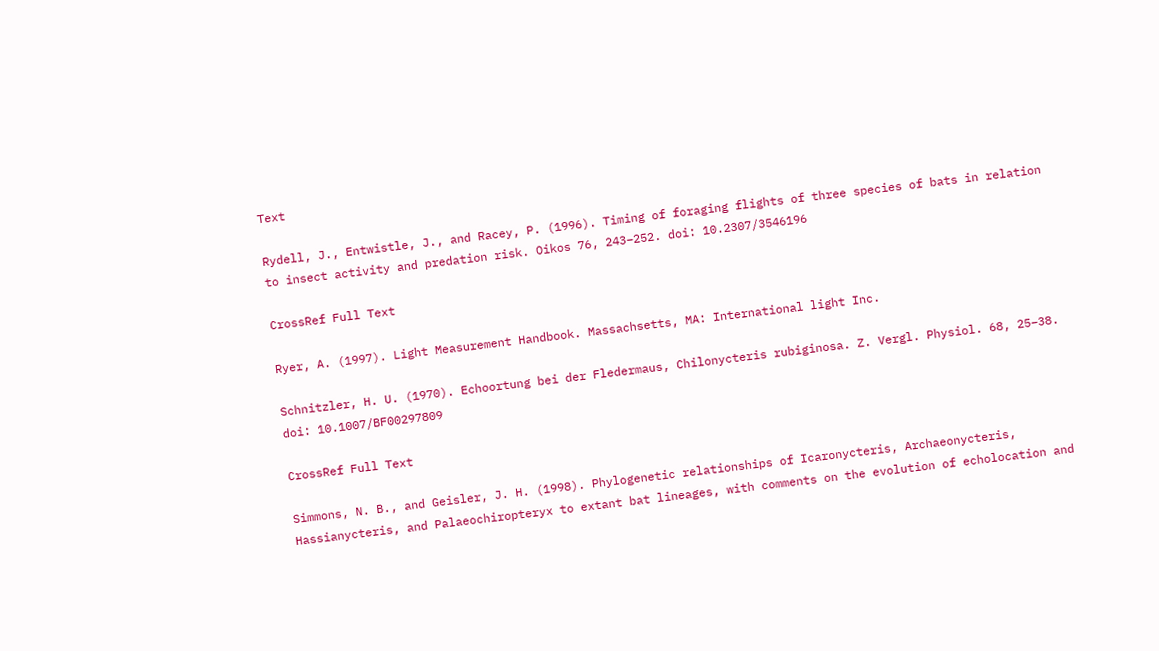Text

Rydell, J., Entwistle, J., and Racey, P. (1996). Timing of foraging flights of three species of bats in relation to insect activity and predation risk. Oikos 76, 243–252. doi: 10.2307/3546196

CrossRef Full Text

Ryer, A. (1997). Light Measurement Handbook. Massachsetts, MA: International light Inc.

Schnitzler, H. U. (1970). Echoortung bei der Fledermaus, Chilonycteris rubiginosa. Z. Vergl. Physiol. 68, 25–38. doi: 10.1007/BF00297809

CrossRef Full Text

Simmons, N. B., and Geisler, J. H. (1998). Phylogenetic relationships of Icaronycteris, Archaeonycteris, Hassianycteris, and Palaeochiropteryx to extant bat lineages, with comments on the evolution of echolocation and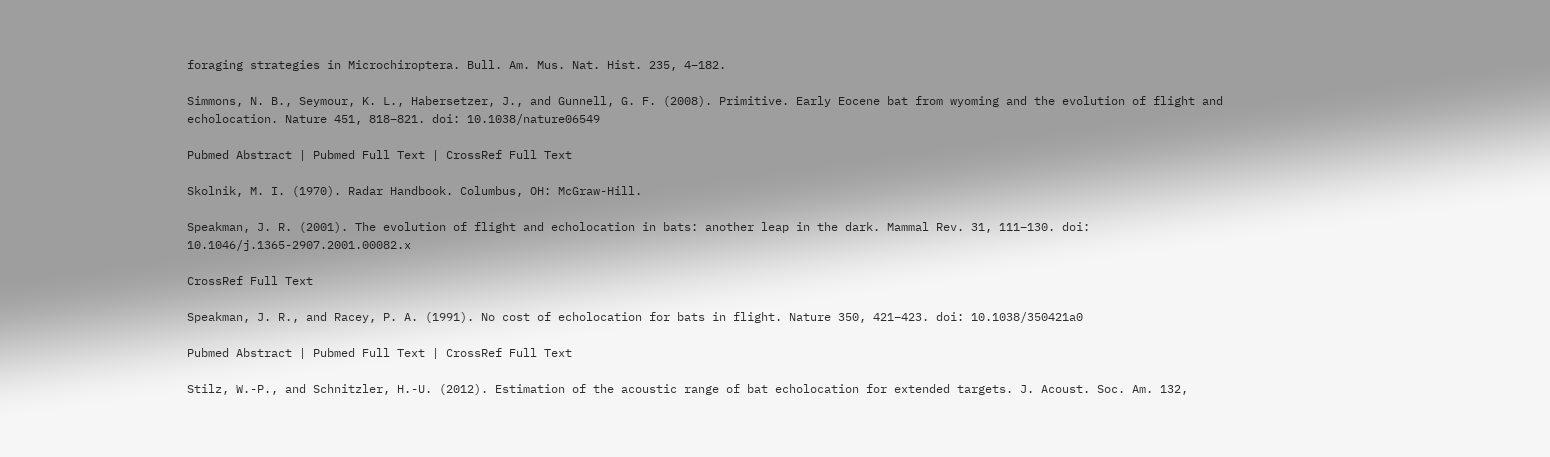foraging strategies in Microchiroptera. Bull. Am. Mus. Nat. Hist. 235, 4–182.

Simmons, N. B., Seymour, K. L., Habersetzer, J., and Gunnell, G. F. (2008). Primitive. Early Eocene bat from wyoming and the evolution of flight and echolocation. Nature 451, 818–821. doi: 10.1038/nature06549

Pubmed Abstract | Pubmed Full Text | CrossRef Full Text

Skolnik, M. I. (1970). Radar Handbook. Columbus, OH: McGraw-Hill.

Speakman, J. R. (2001). The evolution of flight and echolocation in bats: another leap in the dark. Mammal Rev. 31, 111–130. doi: 10.1046/j.1365-2907.2001.00082.x

CrossRef Full Text

Speakman, J. R., and Racey, P. A. (1991). No cost of echolocation for bats in flight. Nature 350, 421–423. doi: 10.1038/350421a0

Pubmed Abstract | Pubmed Full Text | CrossRef Full Text

Stilz, W.-P., and Schnitzler, H.-U. (2012). Estimation of the acoustic range of bat echolocation for extended targets. J. Acoust. Soc. Am. 132,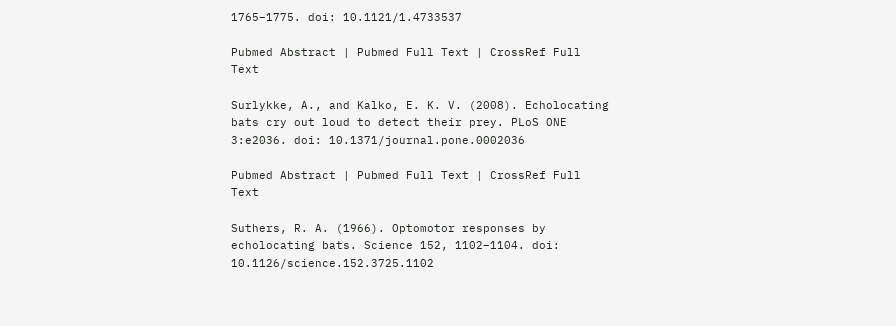1765–1775. doi: 10.1121/1.4733537

Pubmed Abstract | Pubmed Full Text | CrossRef Full Text

Surlykke, A., and Kalko, E. K. V. (2008). Echolocating bats cry out loud to detect their prey. PLoS ONE 3:e2036. doi: 10.1371/journal.pone.0002036

Pubmed Abstract | Pubmed Full Text | CrossRef Full Text

Suthers, R. A. (1966). Optomotor responses by echolocating bats. Science 152, 1102–1104. doi: 10.1126/science.152.3725.1102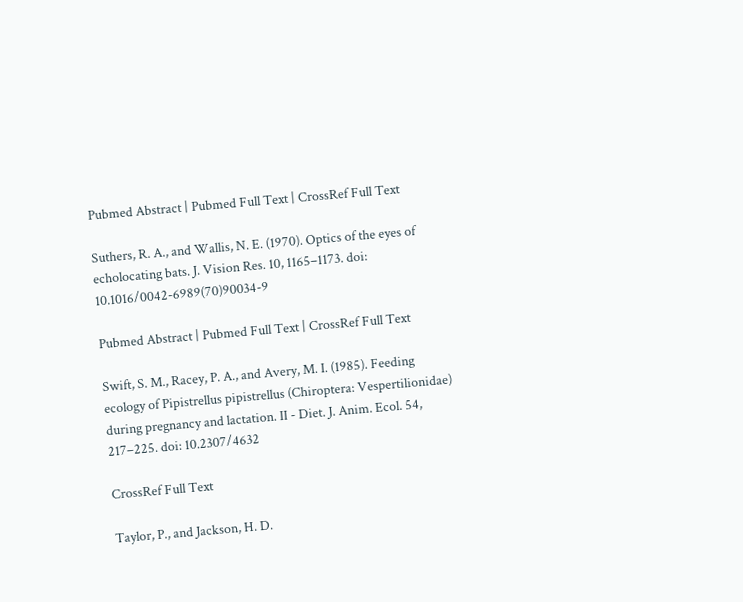Pubmed Abstract | Pubmed Full Text | CrossRef Full Text

Suthers, R. A., and Wallis, N. E. (1970). Optics of the eyes of echolocating bats. J. Vision Res. 10, 1165–1173. doi: 10.1016/0042-6989(70)90034-9

Pubmed Abstract | Pubmed Full Text | CrossRef Full Text

Swift, S. M., Racey, P. A., and Avery, M. I. (1985). Feeding ecology of Pipistrellus pipistrellus (Chiroptera: Vespertilionidae) during pregnancy and lactation. II - Diet. J. Anim. Ecol. 54, 217–225. doi: 10.2307/4632

CrossRef Full Text

Taylor, P., and Jackson, H. D.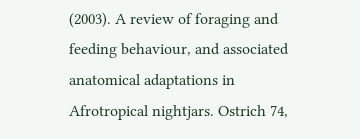(2003). A review of foraging and feeding behaviour, and associated anatomical adaptations in Afrotropical nightjars. Ostrich 74,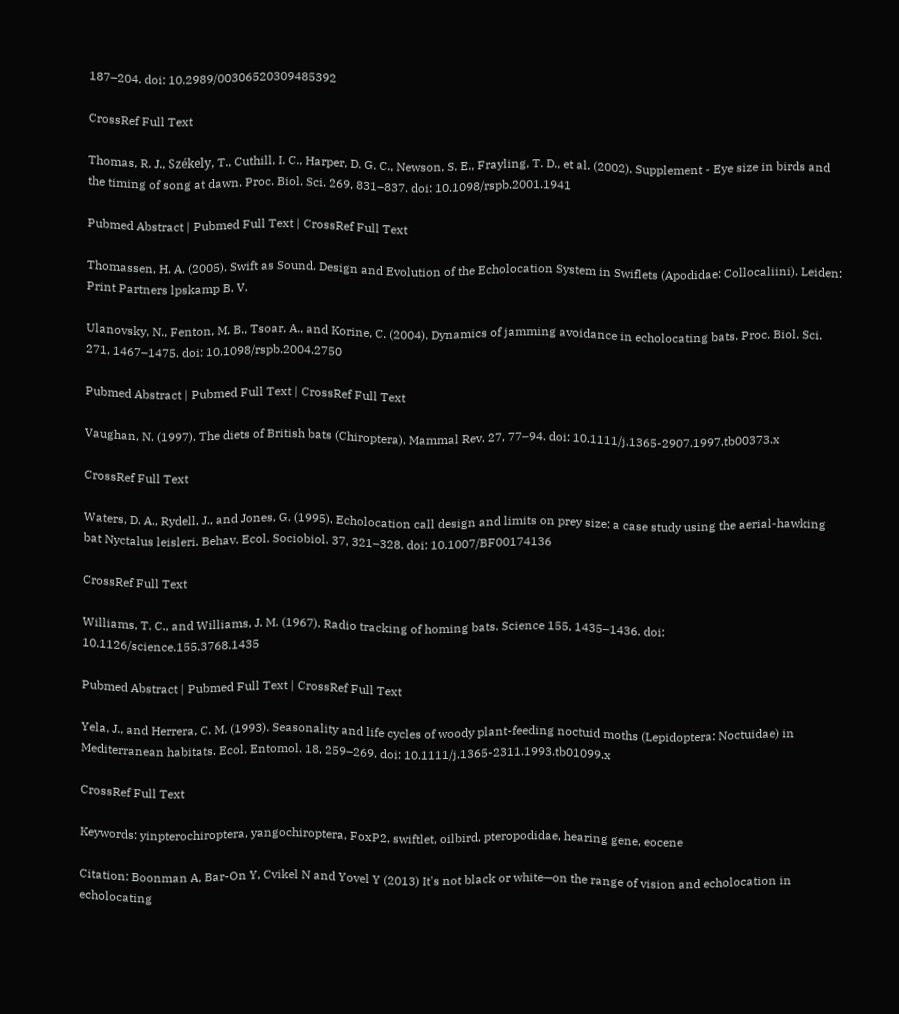187–204. doi: 10.2989/00306520309485392

CrossRef Full Text

Thomas, R. J., Székely, T., Cuthill, I. C., Harper, D. G. C., Newson, S. E., Frayling, T. D., et al. (2002). Supplement - Eye size in birds and the timing of song at dawn. Proc. Biol. Sci. 269, 831–837. doi: 10.1098/rspb.2001.1941

Pubmed Abstract | Pubmed Full Text | CrossRef Full Text

Thomassen, H. A. (2005). Swift as Sound. Design and Evolution of the Echolocation System in Swiflets (Apodidae: Collocaliini). Leiden: Print Partners lpskamp B. V.

Ulanovsky, N., Fenton, M. B., Tsoar, A., and Korine, C. (2004). Dynamics of jamming avoidance in echolocating bats. Proc. Biol. Sci. 271, 1467–1475. doi: 10.1098/rspb.2004.2750

Pubmed Abstract | Pubmed Full Text | CrossRef Full Text

Vaughan, N. (1997). The diets of British bats (Chiroptera). Mammal Rev. 27, 77–94. doi: 10.1111/j.1365-2907.1997.tb00373.x

CrossRef Full Text

Waters, D. A., Rydell, J., and Jones, G. (1995). Echolocation call design and limits on prey size: a case study using the aerial-hawking bat Nyctalus leisleri. Behav. Ecol. Sociobiol. 37, 321–328. doi: 10.1007/BF00174136

CrossRef Full Text

Williams, T. C., and Williams, J. M. (1967). Radio tracking of homing bats. Science 155, 1435–1436. doi: 10.1126/science.155.3768.1435

Pubmed Abstract | Pubmed Full Text | CrossRef Full Text

Yela, J., and Herrera, C. M. (1993). Seasonality and life cycles of woody plant-feeding noctuid moths (Lepidoptera: Noctuidae) in Mediterranean habitats. Ecol. Entomol. 18, 259–269. doi: 10.1111/j.1365-2311.1993.tb01099.x

CrossRef Full Text

Keywords: yinpterochiroptera, yangochiroptera, FoxP2, swiftlet, oilbird, pteropodidae, hearing gene, eocene

Citation: Boonman A, Bar-On Y, Cvikel N and Yovel Y (2013) It's not black or white—on the range of vision and echolocation in echolocating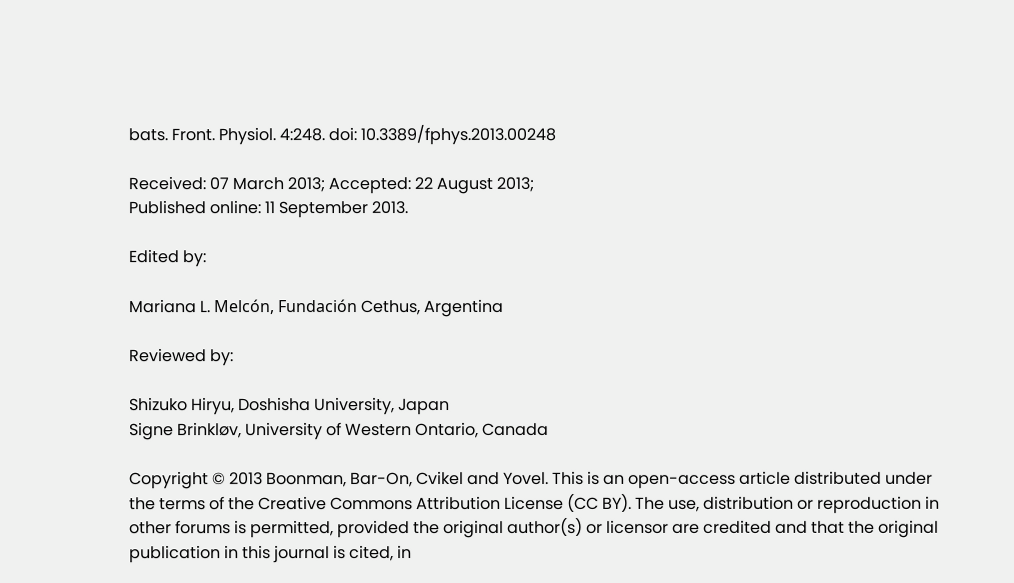bats. Front. Physiol. 4:248. doi: 10.3389/fphys.2013.00248

Received: 07 March 2013; Accepted: 22 August 2013;
Published online: 11 September 2013.

Edited by:

Mariana L. Melcón, Fundación Cethus, Argentina

Reviewed by:

Shizuko Hiryu, Doshisha University, Japan
Signe Brinkløv, University of Western Ontario, Canada

Copyright © 2013 Boonman, Bar-On, Cvikel and Yovel. This is an open-access article distributed under the terms of the Creative Commons Attribution License (CC BY). The use, distribution or reproduction in other forums is permitted, provided the original author(s) or licensor are credited and that the original publication in this journal is cited, in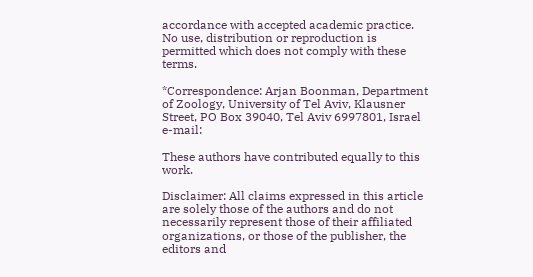accordance with accepted academic practice. No use, distribution or reproduction is permitted which does not comply with these terms.

*Correspondence: Arjan Boonman, Department of Zoology, University of Tel Aviv, Klausner Street, PO Box 39040, Tel Aviv 6997801, Israel e-mail:

These authors have contributed equally to this work.

Disclaimer: All claims expressed in this article are solely those of the authors and do not necessarily represent those of their affiliated organizations, or those of the publisher, the editors and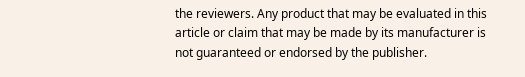the reviewers. Any product that may be evaluated in this article or claim that may be made by its manufacturer is not guaranteed or endorsed by the publisher.